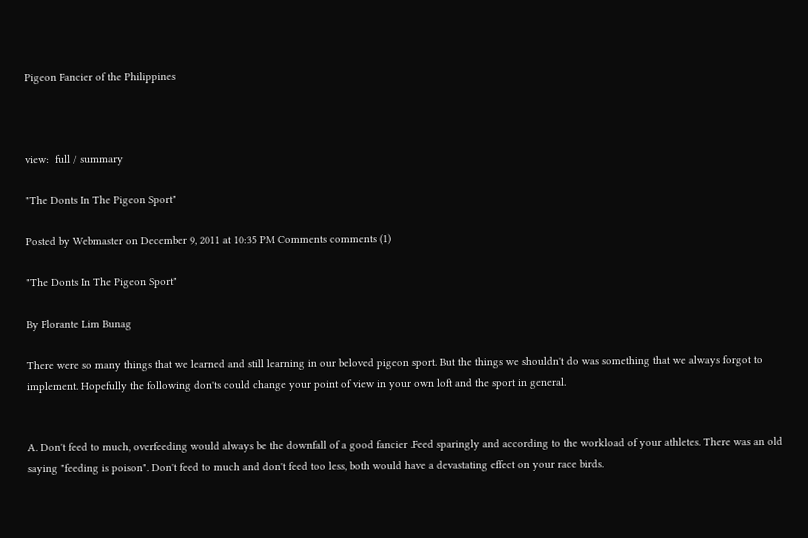Pigeon Fancier of the Philippines



view:  full / summary

"The Donts In The Pigeon Sport"

Posted by Webmaster on December 9, 2011 at 10:35 PM Comments comments (1)

"The Donts In The Pigeon Sport"

By Florante Lim Bunag

There were so many things that we learned and still learning in our beloved pigeon sport. But the things we shouldn't do was something that we always forgot to implement. Hopefully the following don'ts could change your point of view in your own loft and the sport in general.


A. Don't feed to much, overfeeding would always be the downfall of a good fancier .Feed sparingly and according to the workload of your athletes. There was an old saying "feeding is poison". Don't feed to much and don't feed too less, both would have a devastating effect on your race birds.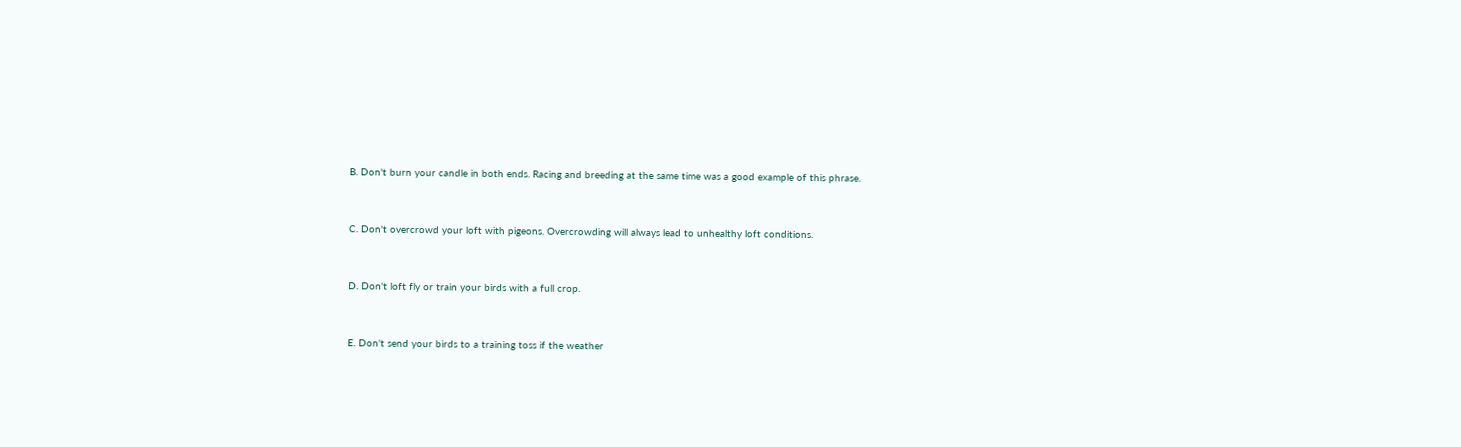B. Don't burn your candle in both ends. Racing and breeding at the same time was a good example of this phrase.


C. Don't overcrowd your loft with pigeons. Overcrowding will always lead to unhealthy loft conditions.


D. Don't loft fly or train your birds with a full crop.


E. Don't send your birds to a training toss if the weather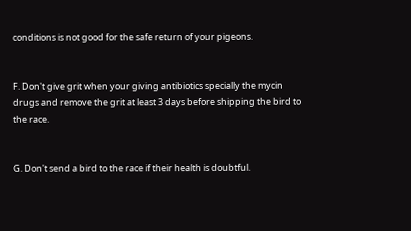conditions is not good for the safe return of your pigeons.


F. Don't give grit when your giving antibiotics specially the mycin drugs and remove the grit at least 3 days before shipping the bird to the race.


G. Don't send a bird to the race if their health is doubtful.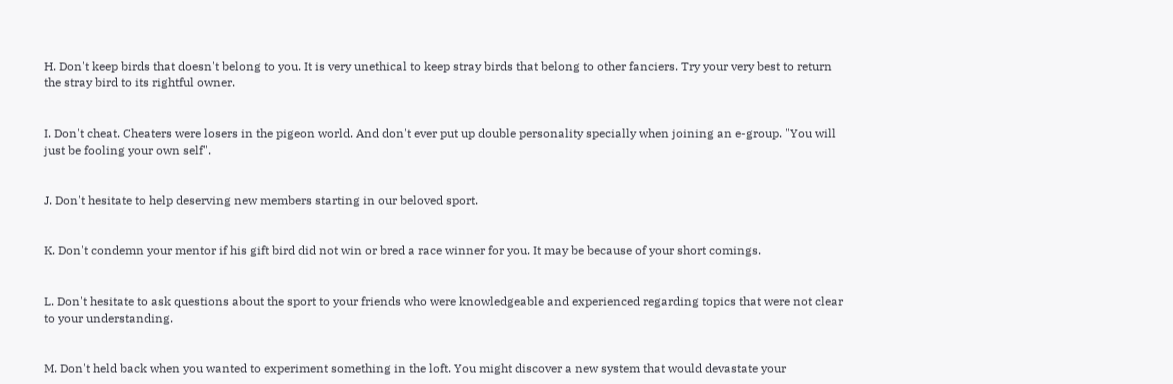H. Don't keep birds that doesn't belong to you. It is very unethical to keep stray birds that belong to other fanciers. Try your very best to return the stray bird to its rightful owner.


I. Don't cheat. Cheaters were losers in the pigeon world. And don't ever put up double personality specially when joining an e-group. "You will just be fooling your own self".


J. Don't hesitate to help deserving new members starting in our beloved sport.


K. Don't condemn your mentor if his gift bird did not win or bred a race winner for you. It may be because of your short comings.


L. Don't hesitate to ask questions about the sport to your friends who were knowledgeable and experienced regarding topics that were not clear to your understanding.


M. Don't held back when you wanted to experiment something in the loft. You might discover a new system that would devastate your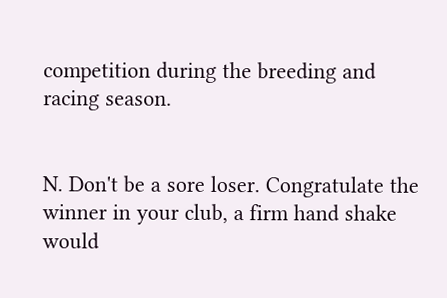competition during the breeding and racing season.


N. Don't be a sore loser. Congratulate the winner in your club, a firm hand shake would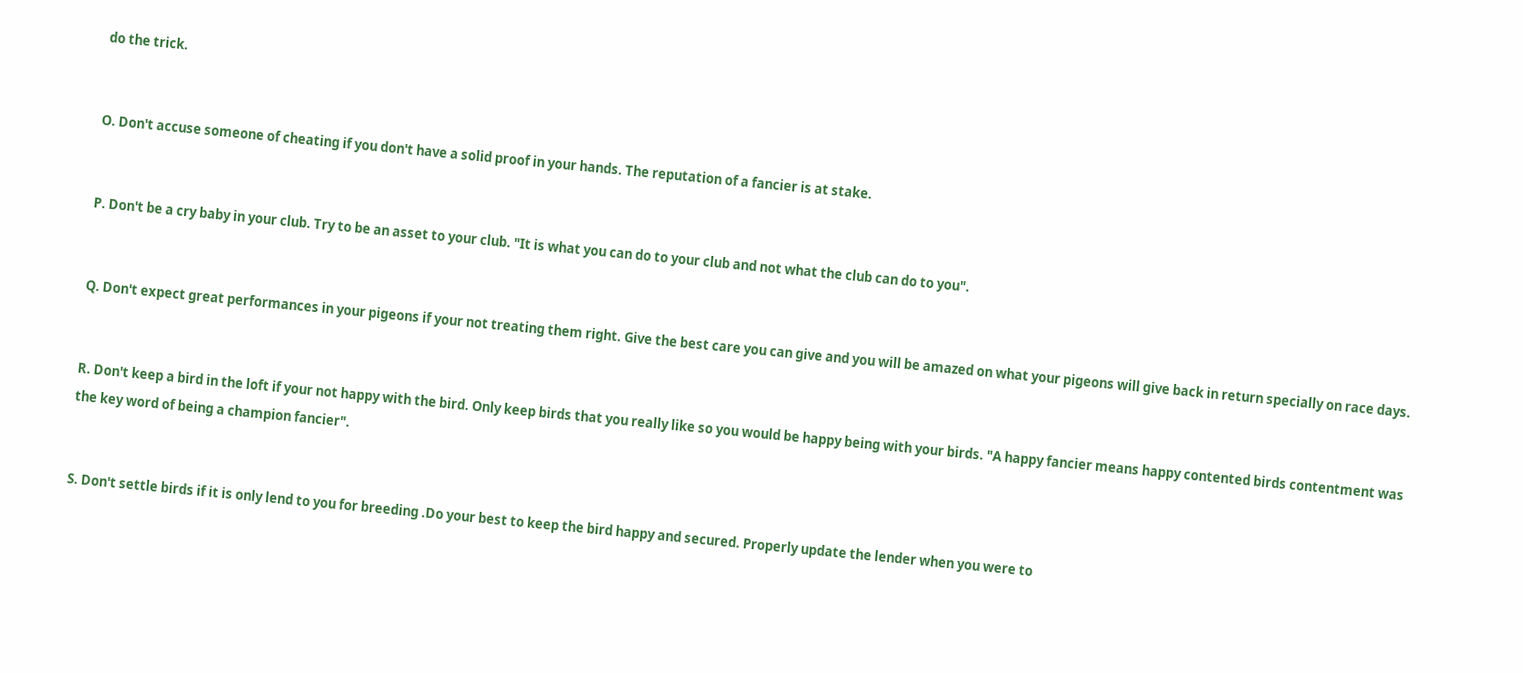do the trick.


O. Don't accuse someone of cheating if you don't have a solid proof in your hands. The reputation of a fancier is at stake.


P. Don't be a cry baby in your club. Try to be an asset to your club. "It is what you can do to your club and not what the club can do to you".


Q. Don't expect great performances in your pigeons if your not treating them right. Give the best care you can give and you will be amazed on what your pigeons will give back in return specially on race days.


R. Don't keep a bird in the loft if your not happy with the bird. Only keep birds that you really like so you would be happy being with your birds. "A happy fancier means happy contented birds contentment was the key word of being a champion fancier".


S. Don't settle birds if it is only lend to you for breeding .Do your best to keep the bird happy and secured. Properly update the lender when you were to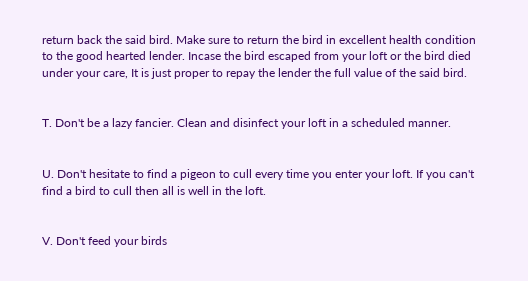return back the said bird. Make sure to return the bird in excellent health condition to the good hearted lender. Incase the bird escaped from your loft or the bird died under your care, It is just proper to repay the lender the full value of the said bird.


T. Don't be a lazy fancier. Clean and disinfect your loft in a scheduled manner.


U. Don't hesitate to find a pigeon to cull every time you enter your loft. If you can't find a bird to cull then all is well in the loft.


V. Don't feed your birds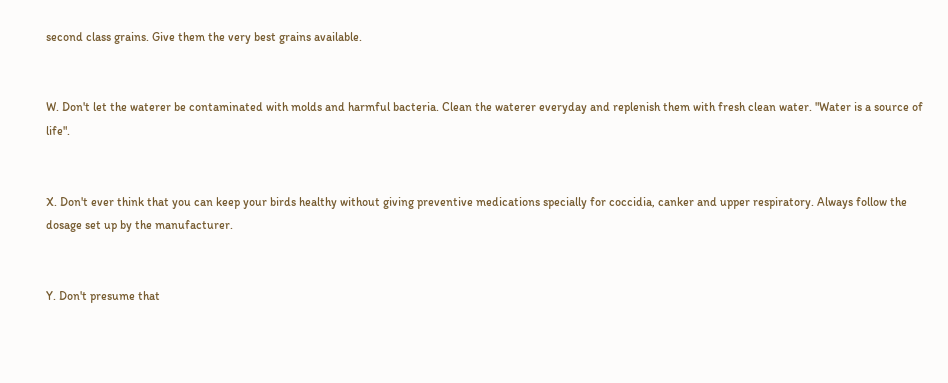second class grains. Give them the very best grains available.


W. Don't let the waterer be contaminated with molds and harmful bacteria. Clean the waterer everyday and replenish them with fresh clean water. "Water is a source of life".


X. Don't ever think that you can keep your birds healthy without giving preventive medications specially for coccidia, canker and upper respiratory. Always follow the dosage set up by the manufacturer.


Y. Don't presume that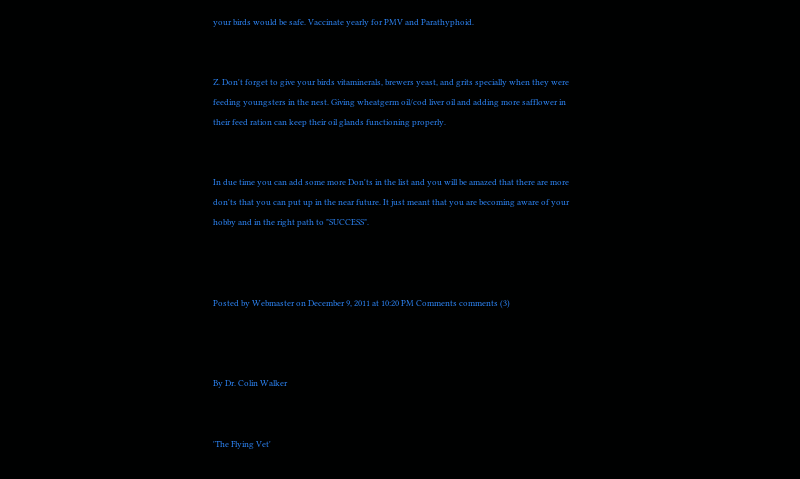your birds would be safe. Vaccinate yearly for PMV and Parathyphoid.


Z. Don't forget to give your birds vitaminerals, brewers yeast, and grits specially when they were feeding youngsters in the nest. Giving wheatgerm oil/cod liver oil and adding more safflower in their feed ration can keep their oil glands functioning properly.


In due time you can add some more Don'ts in the list and you will be amazed that there are more don'ts that you can put up in the near future. It just meant that you are becoming aware of your hobby and in the right path to "SUCCESS".



Posted by Webmaster on December 9, 2011 at 10:20 PM Comments comments (3)



By Dr. Colin Walker


'The Flying Vet'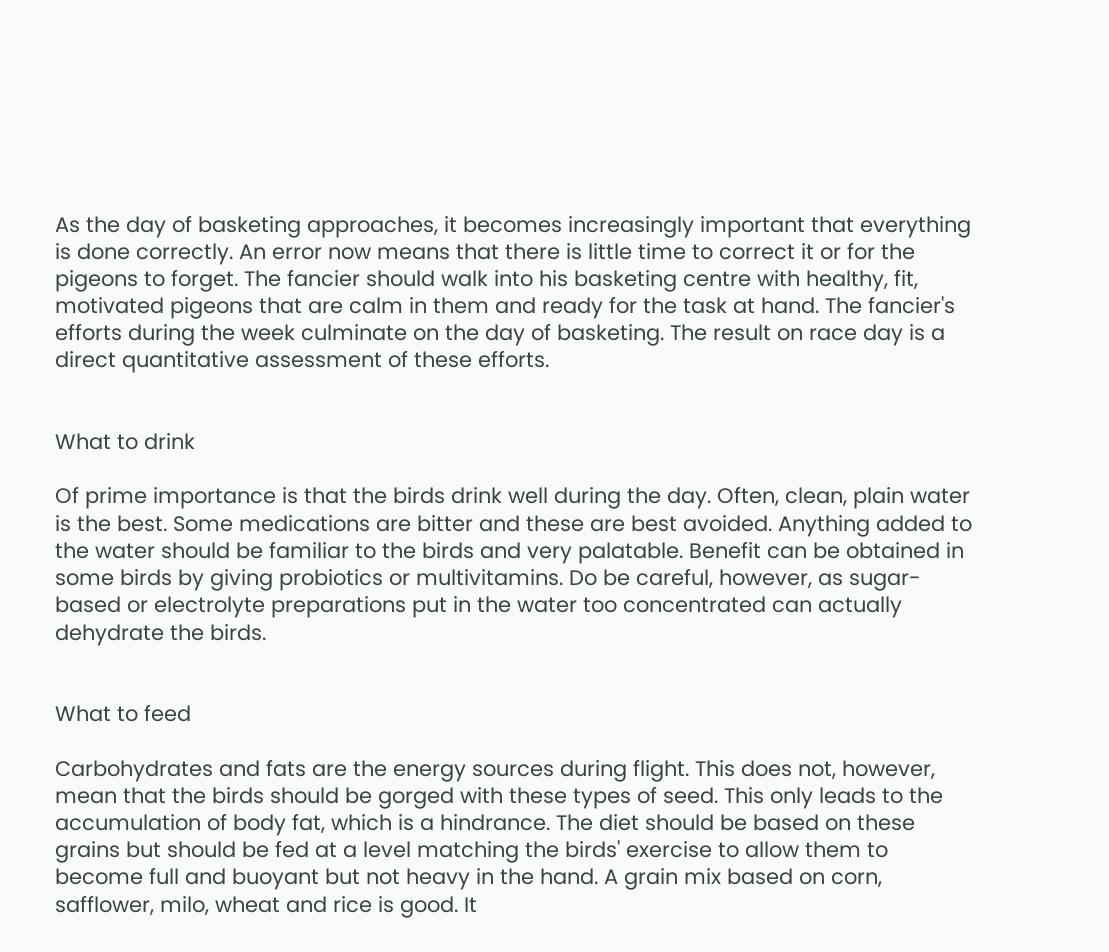As the day of basketing approaches, it becomes increasingly important that everything is done correctly. An error now means that there is little time to correct it or for the pigeons to forget. The fancier should walk into his basketing centre with healthy, fit, motivated pigeons that are calm in them and ready for the task at hand. The fancier's efforts during the week culminate on the day of basketing. The result on race day is a direct quantitative assessment of these efforts.


What to drink

Of prime importance is that the birds drink well during the day. Often, clean, plain water is the best. Some medications are bitter and these are best avoided. Anything added to the water should be familiar to the birds and very palatable. Benefit can be obtained in some birds by giving probiotics or multivitamins. Do be careful, however, as sugar-based or electrolyte preparations put in the water too concentrated can actually dehydrate the birds.


What to feed

Carbohydrates and fats are the energy sources during flight. This does not, however, mean that the birds should be gorged with these types of seed. This only leads to the accumulation of body fat, which is a hindrance. The diet should be based on these grains but should be fed at a level matching the birds' exercise to allow them to become full and buoyant but not heavy in the hand. A grain mix based on corn, safflower, milo, wheat and rice is good. It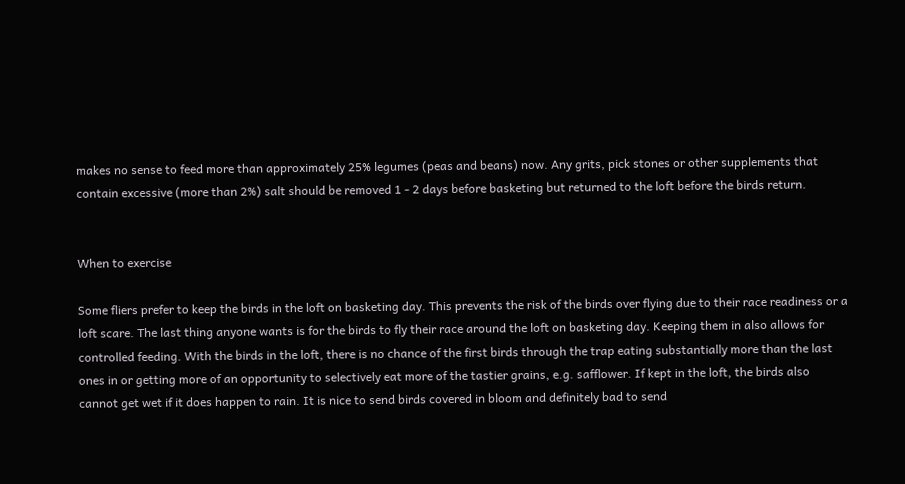makes no sense to feed more than approximately 25% legumes (peas and beans) now. Any grits, pick stones or other supplements that contain excessive (more than 2%) salt should be removed 1 - 2 days before basketing but returned to the loft before the birds return.


When to exercise

Some fliers prefer to keep the birds in the loft on basketing day. This prevents the risk of the birds over flying due to their race readiness or a loft scare. The last thing anyone wants is for the birds to fly their race around the loft on basketing day. Keeping them in also allows for controlled feeding. With the birds in the loft, there is no chance of the first birds through the trap eating substantially more than the last ones in or getting more of an opportunity to selectively eat more of the tastier grains, e.g. safflower. If kept in the loft, the birds also cannot get wet if it does happen to rain. It is nice to send birds covered in bloom and definitely bad to send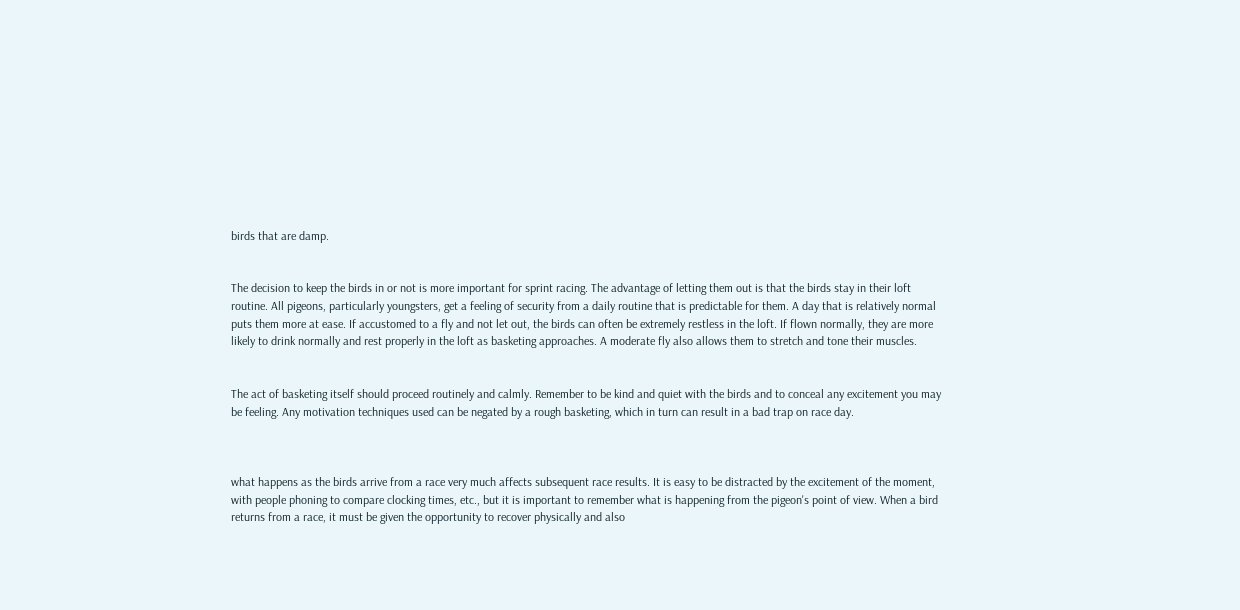birds that are damp.


The decision to keep the birds in or not is more important for sprint racing. The advantage of letting them out is that the birds stay in their loft routine. All pigeons, particularly youngsters, get a feeling of security from a daily routine that is predictable for them. A day that is relatively normal puts them more at ease. If accustomed to a fly and not let out, the birds can often be extremely restless in the loft. If flown normally, they are more likely to drink normally and rest properly in the loft as basketing approaches. A moderate fly also allows them to stretch and tone their muscles.


The act of basketing itself should proceed routinely and calmly. Remember to be kind and quiet with the birds and to conceal any excitement you may be feeling. Any motivation techniques used can be negated by a rough basketing, which in turn can result in a bad trap on race day.



what happens as the birds arrive from a race very much affects subsequent race results. It is easy to be distracted by the excitement of the moment, with people phoning to compare clocking times, etc., but it is important to remember what is happening from the pigeon's point of view. When a bird returns from a race, it must be given the opportunity to recover physically and also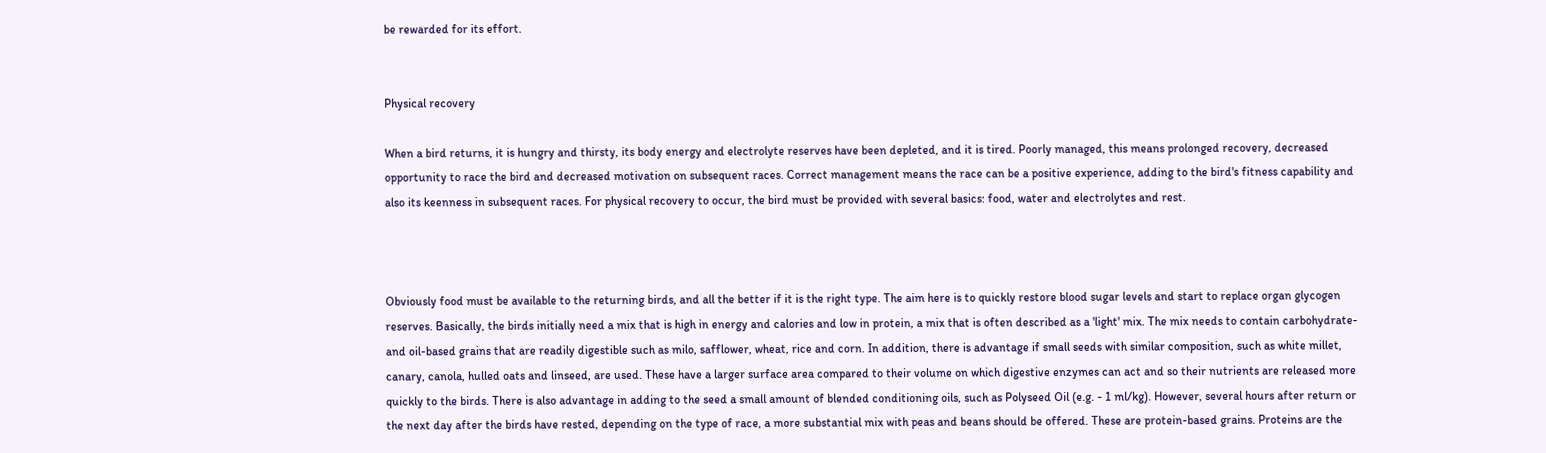be rewarded for its effort.


Physical recovery

When a bird returns, it is hungry and thirsty, its body energy and electrolyte reserves have been depleted, and it is tired. Poorly managed, this means prolonged recovery, decreased opportunity to race the bird and decreased motivation on subsequent races. Correct management means the race can be a positive experience, adding to the bird's fitness capability and also its keenness in subsequent races. For physical recovery to occur, the bird must be provided with several basics: food, water and electrolytes and rest.



Obviously food must be available to the returning birds, and all the better if it is the right type. The aim here is to quickly restore blood sugar levels and start to replace organ glycogen reserves. Basically, the birds initially need a mix that is high in energy and calories and low in protein, a mix that is often described as a 'light' mix. The mix needs to contain carbohydrate- and oil-based grains that are readily digestible such as milo, safflower, wheat, rice and corn. In addition, there is advantage if small seeds with similar composition, such as white millet, canary, canola, hulled oats and linseed, are used. These have a larger surface area compared to their volume on which digestive enzymes can act and so their nutrients are released more quickly to the birds. There is also advantage in adding to the seed a small amount of blended conditioning oils, such as Polyseed Oil (e.g. - 1 ml/kg). However, several hours after return or the next day after the birds have rested, depending on the type of race, a more substantial mix with peas and beans should be offered. These are protein-based grains. Proteins are the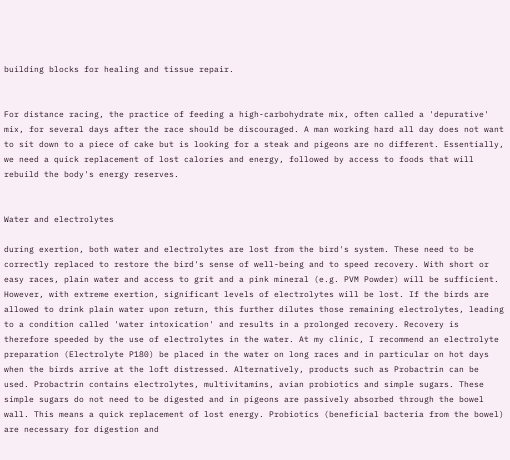building blocks for healing and tissue repair.


For distance racing, the practice of feeding a high-carbohydrate mix, often called a 'depurative' mix, for several days after the race should be discouraged. A man working hard all day does not want to sit down to a piece of cake but is looking for a steak and pigeons are no different. Essentially, we need a quick replacement of lost calories and energy, followed by access to foods that will rebuild the body's energy reserves.


Water and electrolytes

during exertion, both water and electrolytes are lost from the bird's system. These need to be correctly replaced to restore the bird's sense of well-being and to speed recovery. With short or easy races, plain water and access to grit and a pink mineral (e.g. PVM Powder) will be sufficient. However, with extreme exertion, significant levels of electrolytes will be lost. If the birds are allowed to drink plain water upon return, this further dilutes those remaining electrolytes, leading to a condition called 'water intoxication' and results in a prolonged recovery. Recovery is therefore speeded by the use of electrolytes in the water. At my clinic, I recommend an electrolyte preparation (Electrolyte P180) be placed in the water on long races and in particular on hot days when the birds arrive at the loft distressed. Alternatively, products such as Probactrin can be used. Probactrin contains electrolytes, multivitamins, avian probiotics and simple sugars. These simple sugars do not need to be digested and in pigeons are passively absorbed through the bowel wall. This means a quick replacement of lost energy. Probiotics (beneficial bacteria from the bowel) are necessary for digestion and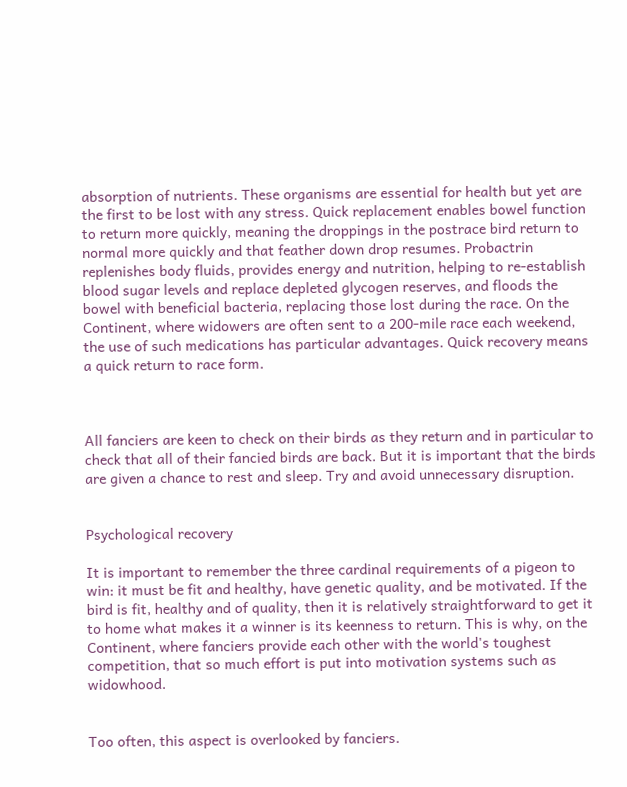absorption of nutrients. These organisms are essential for health but yet are the first to be lost with any stress. Quick replacement enables bowel function to return more quickly, meaning the droppings in the postrace bird return to normal more quickly and that feather down drop resumes. Probactrin replenishes body fluids, provides energy and nutrition, helping to re-establish blood sugar levels and replace depleted glycogen reserves, and floods the bowel with beneficial bacteria, replacing those lost during the race. On the Continent, where widowers are often sent to a 200-mile race each weekend, the use of such medications has particular advantages. Quick recovery means a quick return to race form.



All fanciers are keen to check on their birds as they return and in particular to check that all of their fancied birds are back. But it is important that the birds are given a chance to rest and sleep. Try and avoid unnecessary disruption.


Psychological recovery

It is important to remember the three cardinal requirements of a pigeon to win: it must be fit and healthy, have genetic quality, and be motivated. If the bird is fit, healthy and of quality, then it is relatively straightforward to get it to home what makes it a winner is its keenness to return. This is why, on the Continent, where fanciers provide each other with the world's toughest competition, that so much effort is put into motivation systems such as widowhood.


Too often, this aspect is overlooked by fanciers.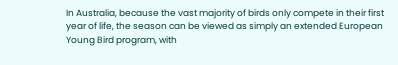In Australia, because the vast majority of birds only compete in their first year of life, the season can be viewed as simply an extended European Young Bird program, with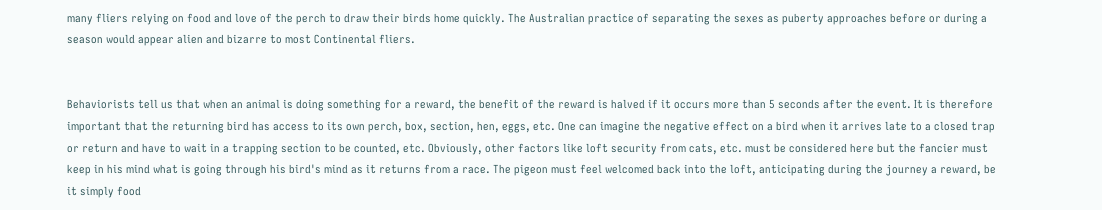many fliers relying on food and love of the perch to draw their birds home quickly. The Australian practice of separating the sexes as puberty approaches before or during a season would appear alien and bizarre to most Continental fliers.


Behaviorists tell us that when an animal is doing something for a reward, the benefit of the reward is halved if it occurs more than 5 seconds after the event. It is therefore important that the returning bird has access to its own perch, box, section, hen, eggs, etc. One can imagine the negative effect on a bird when it arrives late to a closed trap or return and have to wait in a trapping section to be counted, etc. Obviously, other factors like loft security from cats, etc. must be considered here but the fancier must keep in his mind what is going through his bird's mind as it returns from a race. The pigeon must feel welcomed back into the loft, anticipating during the journey a reward, be it simply food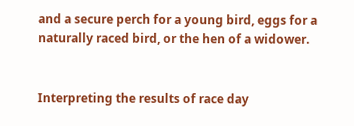and a secure perch for a young bird, eggs for a naturally raced bird, or the hen of a widower.


Interpreting the results of race day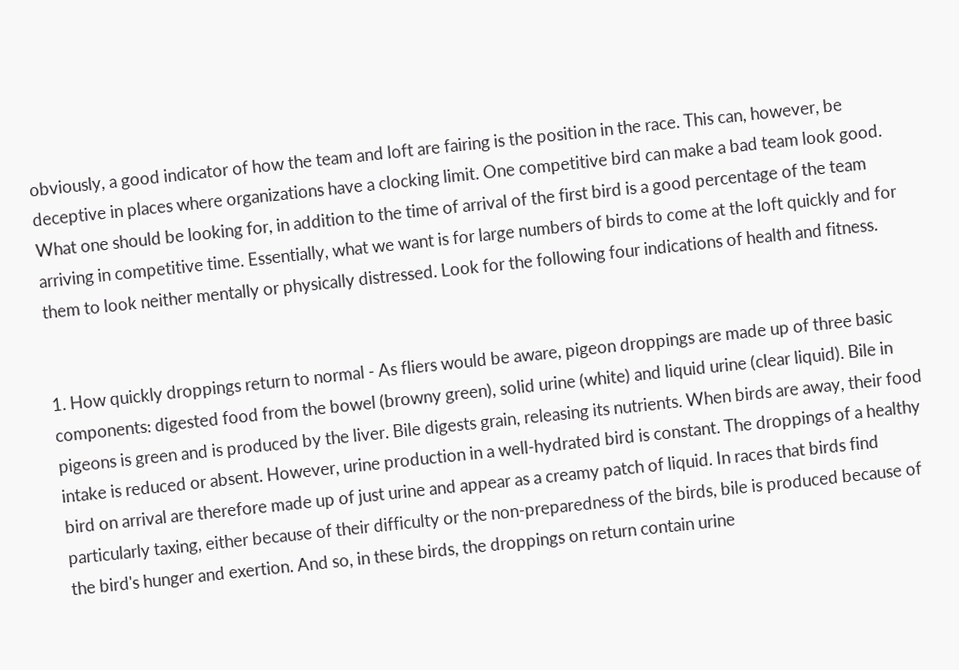obviously, a good indicator of how the team and loft are fairing is the position in the race. This can, however, be deceptive in places where organizations have a clocking limit. One competitive bird can make a bad team look good. What one should be looking for, in addition to the time of arrival of the first bird is a good percentage of the team arriving in competitive time. Essentially, what we want is for large numbers of birds to come at the loft quickly and for them to look neither mentally or physically distressed. Look for the following four indications of health and fitness.


1. How quickly droppings return to normal - As fliers would be aware, pigeon droppings are made up of three basic components: digested food from the bowel (browny green), solid urine (white) and liquid urine (clear liquid). Bile in pigeons is green and is produced by the liver. Bile digests grain, releasing its nutrients. When birds are away, their food intake is reduced or absent. However, urine production in a well-hydrated bird is constant. The droppings of a healthy bird on arrival are therefore made up of just urine and appear as a creamy patch of liquid. In races that birds find particularly taxing, either because of their difficulty or the non-preparedness of the birds, bile is produced because of the bird's hunger and exertion. And so, in these birds, the droppings on return contain urine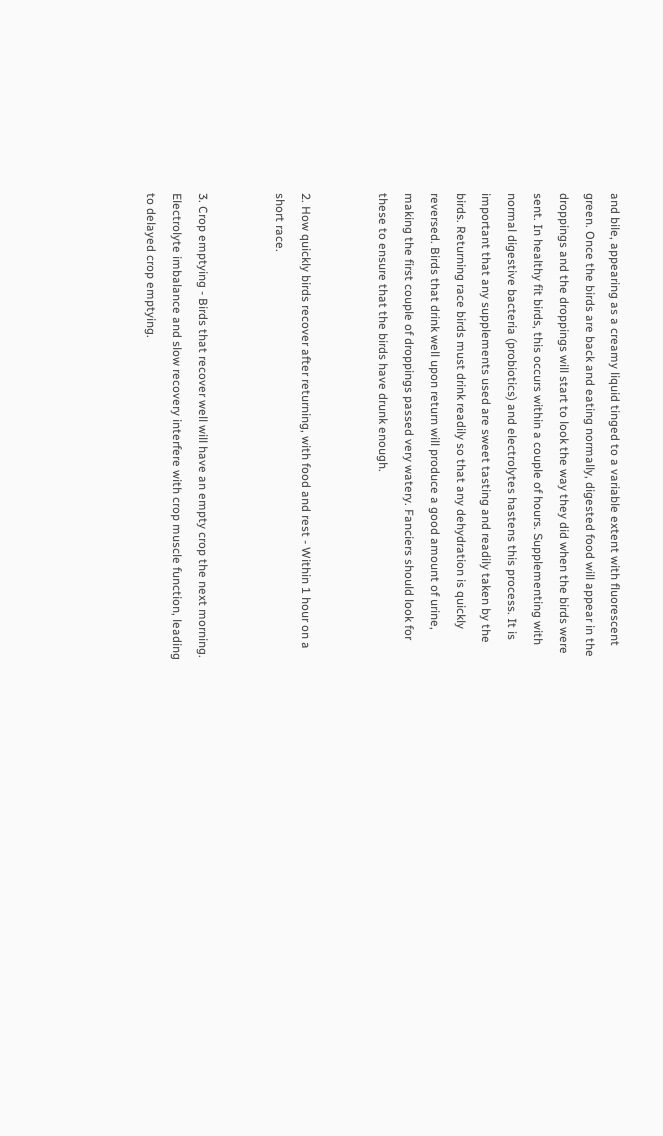and bile, appearing as a creamy liquid tinged to a variable extent with fluorescent green. Once the birds are back and eating normally, digested food will appear in the droppings and the droppings will start to look the way they did when the birds were sent. In healthy fit birds, this occurs within a couple of hours. Supplementing with normal digestive bacteria (probiotics) and electrolytes hastens this process. It is important that any supplements used are sweet tasting and readily taken by the birds. Returning race birds must drink readily so that any dehydration is quickly reversed. Birds that drink well upon return will produce a good amount of urine, making the first couple of droppings passed very watery. Fanciers should look for these to ensure that the birds have drunk enough.


2. How quickly birds recover after returning, with food and rest - Within 1 hour on a short race.


3. Crop emptying - Birds that recover well will have an empty crop the next morning. Electrolyte imbalance and slow recovery interfere with crop muscle function, leading to delayed crop emptying.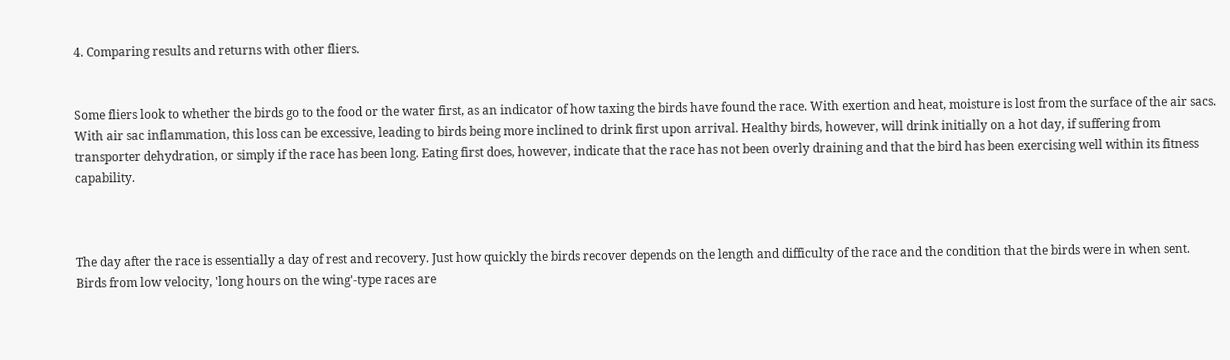4. Comparing results and returns with other fliers.


Some fliers look to whether the birds go to the food or the water first, as an indicator of how taxing the birds have found the race. With exertion and heat, moisture is lost from the surface of the air sacs. With air sac inflammation, this loss can be excessive, leading to birds being more inclined to drink first upon arrival. Healthy birds, however, will drink initially on a hot day, if suffering from transporter dehydration, or simply if the race has been long. Eating first does, however, indicate that the race has not been overly draining and that the bird has been exercising well within its fitness capability.



The day after the race is essentially a day of rest and recovery. Just how quickly the birds recover depends on the length and difficulty of the race and the condition that the birds were in when sent. Birds from low velocity, 'long hours on the wing'-type races are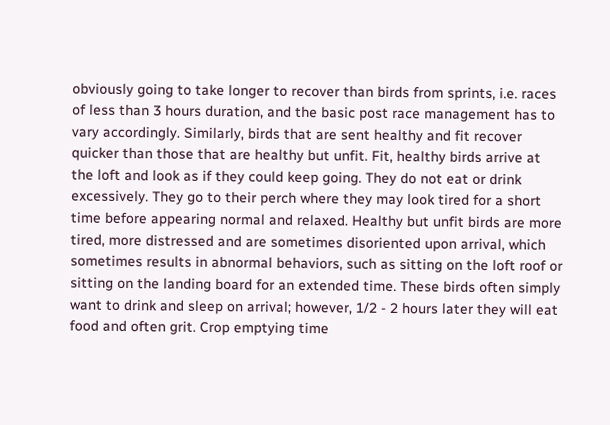obviously going to take longer to recover than birds from sprints, i.e. races of less than 3 hours duration, and the basic post race management has to vary accordingly. Similarly, birds that are sent healthy and fit recover quicker than those that are healthy but unfit. Fit, healthy birds arrive at the loft and look as if they could keep going. They do not eat or drink excessively. They go to their perch where they may look tired for a short time before appearing normal and relaxed. Healthy but unfit birds are more tired, more distressed and are sometimes disoriented upon arrival, which sometimes results in abnormal behaviors, such as sitting on the loft roof or sitting on the landing board for an extended time. These birds often simply want to drink and sleep on arrival; however, 1/2 - 2 hours later they will eat food and often grit. Crop emptying time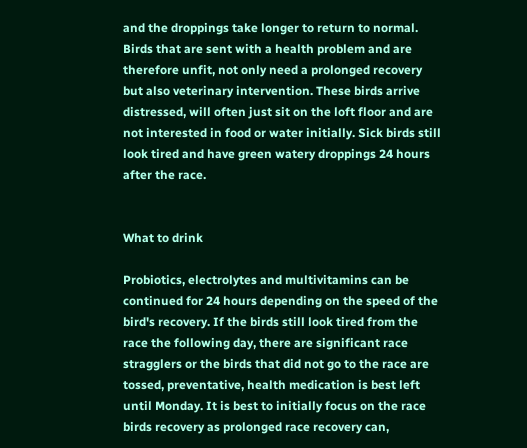and the droppings take longer to return to normal. Birds that are sent with a health problem and are therefore unfit, not only need a prolonged recovery but also veterinary intervention. These birds arrive distressed, will often just sit on the loft floor and are not interested in food or water initially. Sick birds still look tired and have green watery droppings 24 hours after the race.


What to drink

Probiotics, electrolytes and multivitamins can be continued for 24 hours depending on the speed of the bird's recovery. If the birds still look tired from the race the following day, there are significant race stragglers or the birds that did not go to the race are tossed, preventative, health medication is best left until Monday. It is best to initially focus on the race birds recovery as prolonged race recovery can,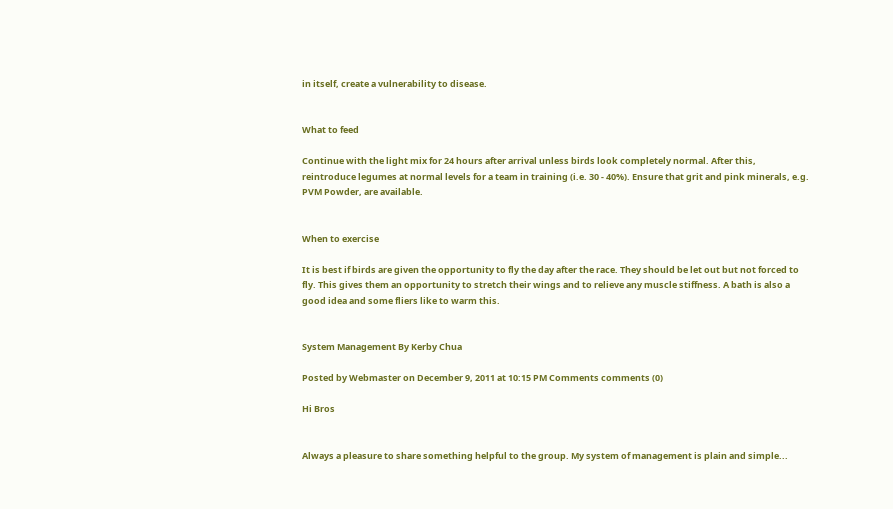in itself, create a vulnerability to disease.


What to feed

Continue with the light mix for 24 hours after arrival unless birds look completely normal. After this, reintroduce legumes at normal levels for a team in training (i.e. 30 - 40%). Ensure that grit and pink minerals, e.g. PVM Powder, are available.


When to exercise

It is best if birds are given the opportunity to fly the day after the race. They should be let out but not forced to fly. This gives them an opportunity to stretch their wings and to relieve any muscle stiffness. A bath is also a good idea and some fliers like to warm this.


System Management By Kerby Chua

Posted by Webmaster on December 9, 2011 at 10:15 PM Comments comments (0)

Hi Bros


Always a pleasure to share something helpful to the group. My system of management is plain and simple...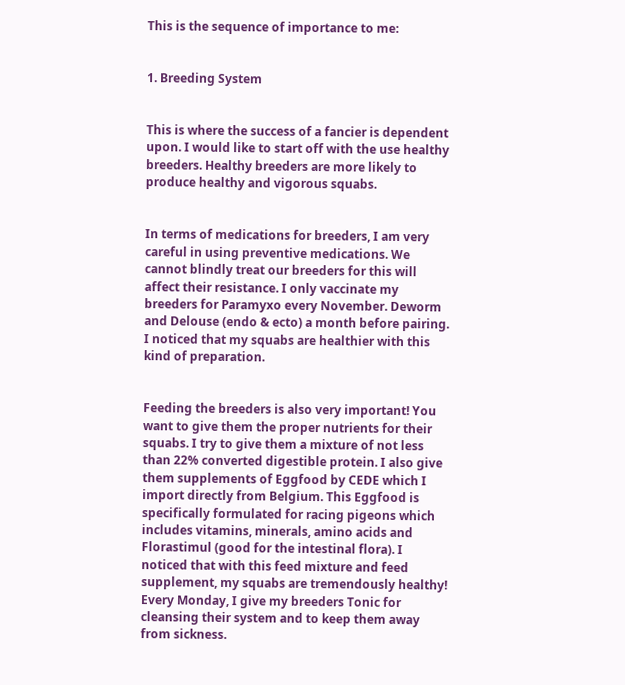This is the sequence of importance to me:


1. Breeding System


This is where the success of a fancier is dependent upon. I would like to start off with the use healthy breeders. Healthy breeders are more likely to produce healthy and vigorous squabs.


In terms of medications for breeders, I am very careful in using preventive medications. We cannot blindly treat our breeders for this will affect their resistance. I only vaccinate my breeders for Paramyxo every November. Deworm and Delouse (endo & ecto) a month before pairing. I noticed that my squabs are healthier with this kind of preparation.


Feeding the breeders is also very important! You want to give them the proper nutrients for their squabs. I try to give them a mixture of not less than 22% converted digestible protein. I also give them supplements of Eggfood by CEDE which I import directly from Belgium. This Eggfood is specifically formulated for racing pigeons which includes vitamins, minerals, amino acids and Florastimul (good for the intestinal flora). I noticed that with this feed mixture and feed supplement, my squabs are tremendously healthy! Every Monday, I give my breeders Tonic for cleansing their system and to keep them away from sickness.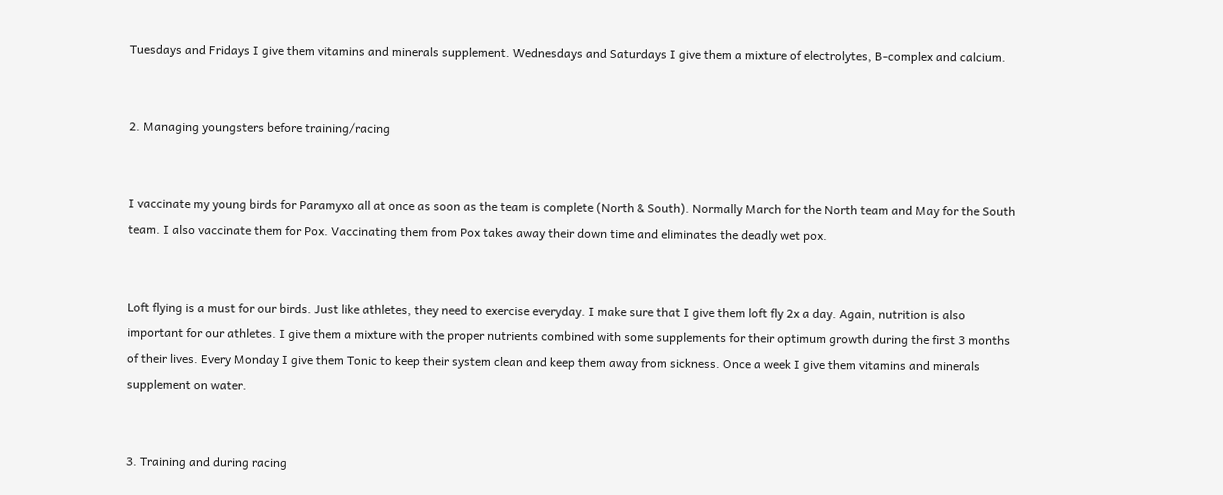Tuesdays and Fridays I give them vitamins and minerals supplement. Wednesdays and Saturdays I give them a mixture of electrolytes, B-complex and calcium.


2. Managing youngsters before training/racing


I vaccinate my young birds for Paramyxo all at once as soon as the team is complete (North & South). Normally March for the North team and May for the South team. I also vaccinate them for Pox. Vaccinating them from Pox takes away their down time and eliminates the deadly wet pox.


Loft flying is a must for our birds. Just like athletes, they need to exercise everyday. I make sure that I give them loft fly 2x a day. Again, nutrition is also important for our athletes. I give them a mixture with the proper nutrients combined with some supplements for their optimum growth during the first 3 months of their lives. Every Monday I give them Tonic to keep their system clean and keep them away from sickness. Once a week I give them vitamins and minerals supplement on water.


3. Training and during racing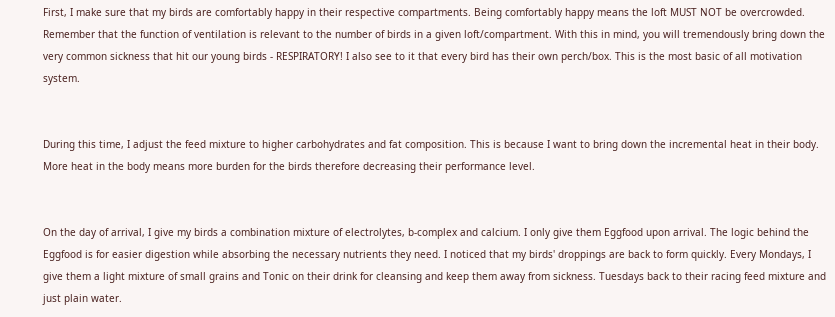First, I make sure that my birds are comfortably happy in their respective compartments. Being comfortably happy means the loft MUST NOT be overcrowded. Remember that the function of ventilation is relevant to the number of birds in a given loft/compartment. With this in mind, you will tremendously bring down the very common sickness that hit our young birds - RESPIRATORY! I also see to it that every bird has their own perch/box. This is the most basic of all motivation system.


During this time, I adjust the feed mixture to higher carbohydrates and fat composition. This is because I want to bring down the incremental heat in their body. More heat in the body means more burden for the birds therefore decreasing their performance level.


On the day of arrival, I give my birds a combination mixture of electrolytes, b-complex and calcium. I only give them Eggfood upon arrival. The logic behind the Eggfood is for easier digestion while absorbing the necessary nutrients they need. I noticed that my birds' droppings are back to form quickly. Every Mondays, I give them a light mixture of small grains and Tonic on their drink for cleansing and keep them away from sickness. Tuesdays back to their racing feed mixture and just plain water.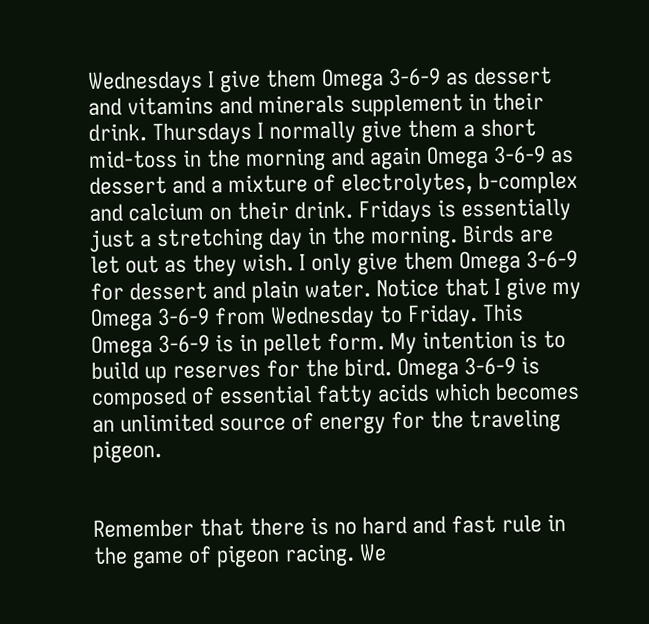Wednesdays I give them Omega 3-6-9 as dessert and vitamins and minerals supplement in their drink. Thursdays I normally give them a short mid-toss in the morning and again Omega 3-6-9 as dessert and a mixture of electrolytes, b-complex and calcium on their drink. Fridays is essentially just a stretching day in the morning. Birds are let out as they wish. I only give them Omega 3-6-9 for dessert and plain water. Notice that I give my Omega 3-6-9 from Wednesday to Friday. This Omega 3-6-9 is in pellet form. My intention is to build up reserves for the bird. Omega 3-6-9 is composed of essential fatty acids which becomes an unlimited source of energy for the traveling pigeon.


Remember that there is no hard and fast rule in the game of pigeon racing. We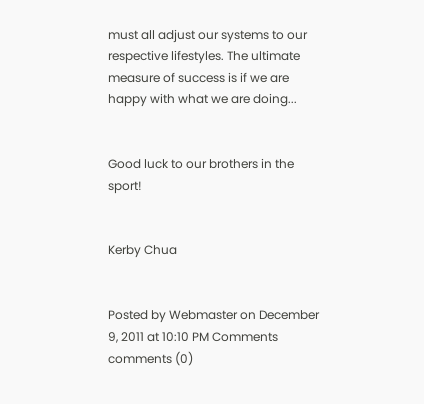must all adjust our systems to our respective lifestyles. The ultimate measure of success is if we are happy with what we are doing...


Good luck to our brothers in the sport!


Kerby Chua


Posted by Webmaster on December 9, 2011 at 10:10 PM Comments comments (0)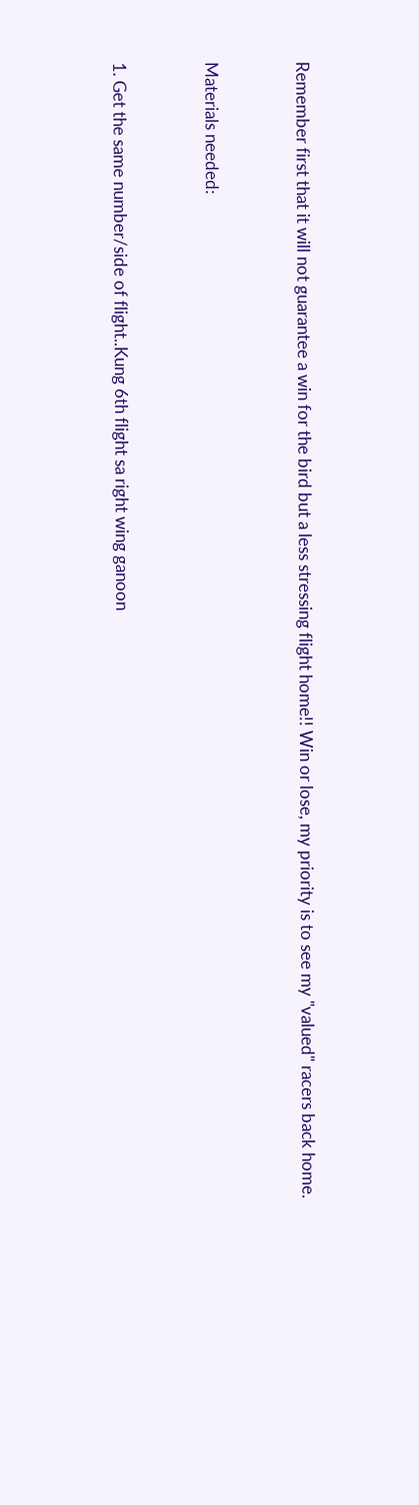Remember first that it will not guarantee a win for the bird but a less stressing flight home!! Win or lose, my priority is to see my "valued" racers back home.


Materials needed:


1. Get the same number/side of flight..Kung 6th flight sa right wing ganoon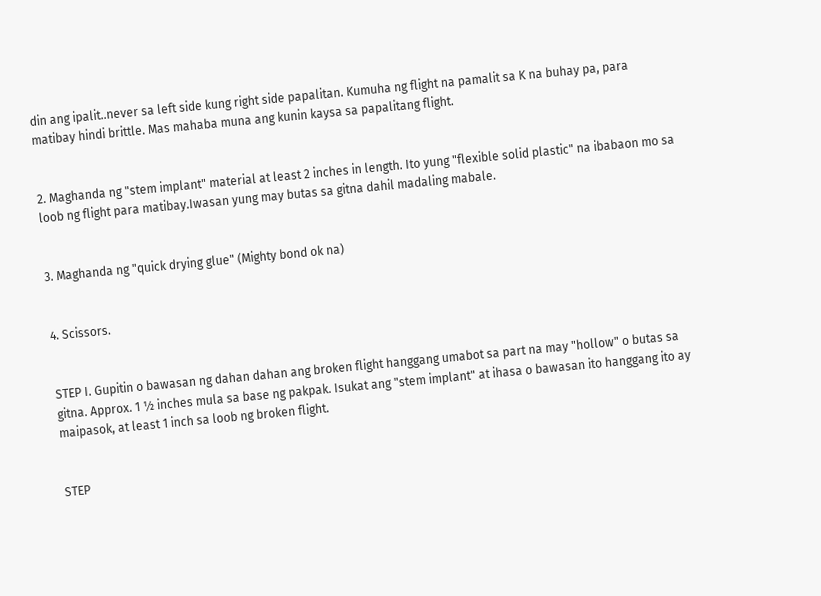din ang ipalit..never sa left side kung right side papalitan. Kumuha ng flight na pamalit sa K na buhay pa, para matibay hindi brittle. Mas mahaba muna ang kunin kaysa sa papalitang flight.


2. Maghanda ng "stem implant" material at least 2 inches in length. Ito yung "flexible solid plastic" na ibabaon mo sa loob ng flight para matibay.Iwasan yung may butas sa gitna dahil madaling mabale.


3. Maghanda ng "quick drying glue" (Mighty bond ok na)


4. Scissors.


STEP I. Gupitin o bawasan ng dahan dahan ang broken flight hanggang umabot sa part na may "hollow" o butas sa gitna. Approx. 1 ½ inches mula sa base ng pakpak. Isukat ang "stem implant" at ihasa o bawasan ito hanggang ito ay maipasok, at least 1 inch sa loob ng broken flight.


STEP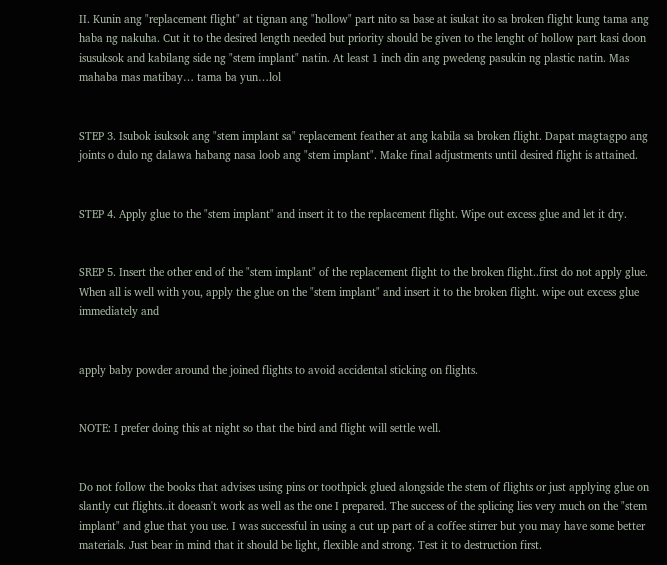II. Kunin ang "replacement flight" at tignan ang "hollow" part nito sa base at isukat ito sa broken flight kung tama ang haba ng nakuha. Cut it to the desired length needed but priority should be given to the lenght of hollow part kasi doon isusuksok and kabilang side ng "stem implant" natin. At least 1 inch din ang pwedeng pasukin ng plastic natin. Mas mahaba mas matibay… tama ba yun…lol


STEP 3. Isubok isuksok ang "stem implant sa" replacement feather at ang kabila sa broken flight. Dapat magtagpo ang joints o dulo ng dalawa habang nasa loob ang "stem implant". Make final adjustments until desired flight is attained.


STEP 4. Apply glue to the "stem implant" and insert it to the replacement flight. Wipe out excess glue and let it dry.


SREP 5. Insert the other end of the "stem implant" of the replacement flight to the broken flight..first do not apply glue. When all is well with you, apply the glue on the "stem implant" and insert it to the broken flight. wipe out excess glue immediately and


apply baby powder around the joined flights to avoid accidental sticking on flights.


NOTE: I prefer doing this at night so that the bird and flight will settle well.


Do not follow the books that advises using pins or toothpick glued alongside the stem of flights or just applying glue on slantly cut flights..it doeasn't work as well as the one I prepared. The success of the splicing lies very much on the "stem implant" and glue that you use. I was successful in using a cut up part of a coffee stirrer but you may have some better materials. Just bear in mind that it should be light, flexible and strong. Test it to destruction first.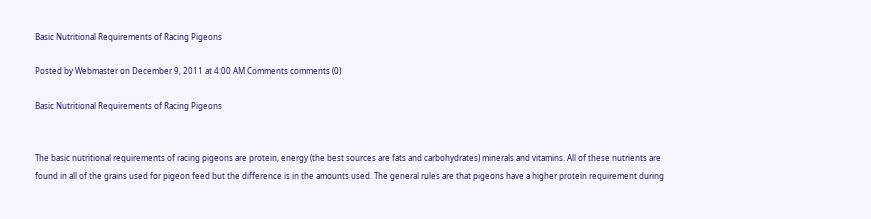Basic Nutritional Requirements of Racing Pigeons

Posted by Webmaster on December 9, 2011 at 4:00 AM Comments comments (0)

Basic Nutritional Requirements of Racing Pigeons


The basic nutritional requirements of racing pigeons are protein, energy (the best sources are fats and carbohydrates) minerals and vitamins. All of these nutrients are found in all of the grains used for pigeon feed but the difference is in the amounts used. The general rules are that pigeons have a higher protein requirement during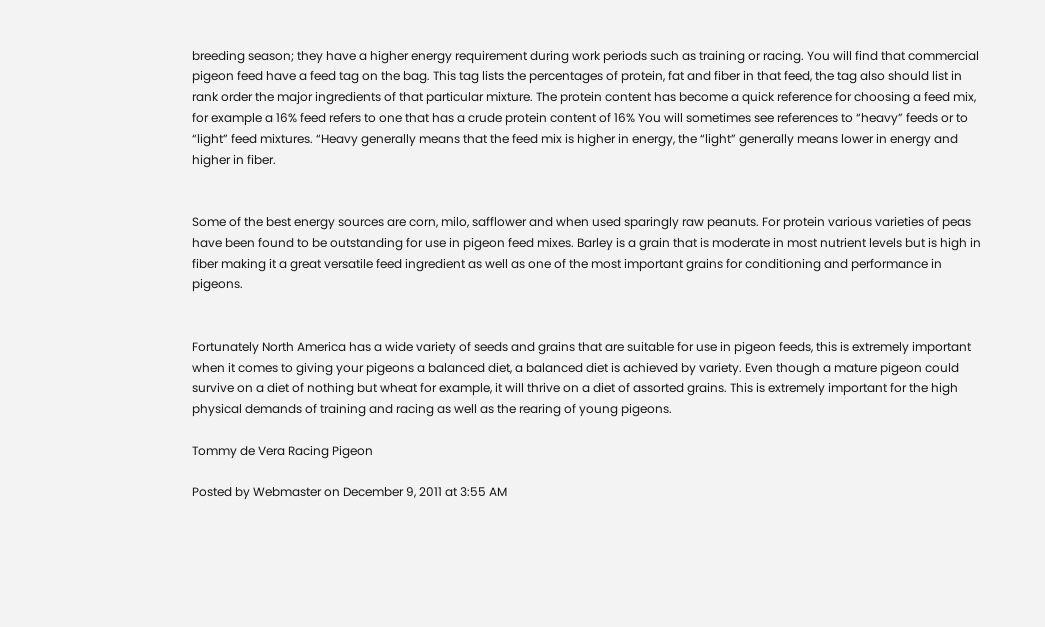breeding season; they have a higher energy requirement during work periods such as training or racing. You will find that commercial pigeon feed have a feed tag on the bag. This tag lists the percentages of protein, fat and fiber in that feed, the tag also should list in rank order the major ingredients of that particular mixture. The protein content has become a quick reference for choosing a feed mix, for example a 16% feed refers to one that has a crude protein content of 16% You will sometimes see references to “heavy” feeds or to “light” feed mixtures. “Heavy generally means that the feed mix is higher in energy, the “light” generally means lower in energy and higher in fiber.


Some of the best energy sources are corn, milo, safflower and when used sparingly raw peanuts. For protein various varieties of peas have been found to be outstanding for use in pigeon feed mixes. Barley is a grain that is moderate in most nutrient levels but is high in fiber making it a great versatile feed ingredient as well as one of the most important grains for conditioning and performance in pigeons.


Fortunately North America has a wide variety of seeds and grains that are suitable for use in pigeon feeds, this is extremely important when it comes to giving your pigeons a balanced diet, a balanced diet is achieved by variety. Even though a mature pigeon could survive on a diet of nothing but wheat for example, it will thrive on a diet of assorted grains. This is extremely important for the high physical demands of training and racing as well as the rearing of young pigeons.

Tommy de Vera Racing Pigeon

Posted by Webmaster on December 9, 2011 at 3:55 AM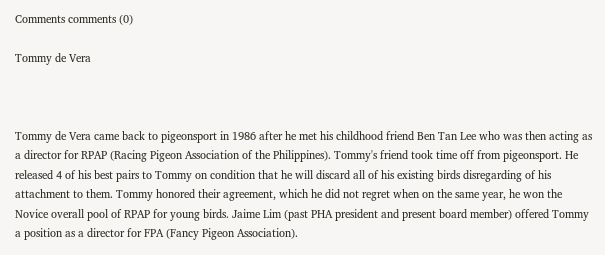Comments comments (0)

Tommy de Vera



Tommy de Vera came back to pigeonsport in 1986 after he met his childhood friend Ben Tan Lee who was then acting as a director for RPAP (Racing Pigeon Association of the Philippines). Tommy's friend took time off from pigeonsport. He released 4 of his best pairs to Tommy on condition that he will discard all of his existing birds disregarding of his attachment to them. Tommy honored their agreement, which he did not regret when on the same year, he won the Novice overall pool of RPAP for young birds. Jaime Lim (past PHA president and present board member) offered Tommy a position as a director for FPA (Fancy Pigeon Association).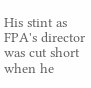His stint as FPA's director was cut short when he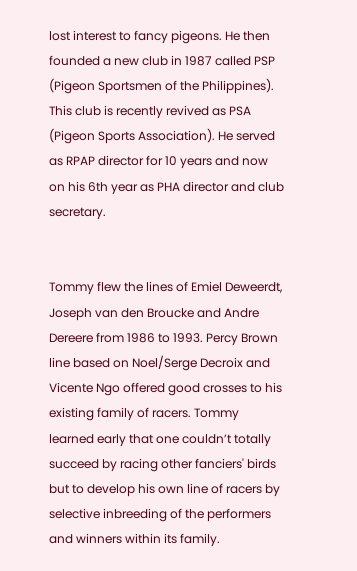lost interest to fancy pigeons. He then founded a new club in 1987 called PSP (Pigeon Sportsmen of the Philippines). This club is recently revived as PSA (Pigeon Sports Association). He served as RPAP director for 10 years and now on his 6th year as PHA director and club secretary.


Tommy flew the lines of Emiel Deweerdt, Joseph van den Broucke and Andre Dereere from 1986 to 1993. Percy Brown line based on Noel/Serge Decroix and Vicente Ngo offered good crosses to his existing family of racers. Tommy learned early that one couldn’t totally succeed by racing other fanciers' birds but to develop his own line of racers by selective inbreeding of the performers and winners within its family.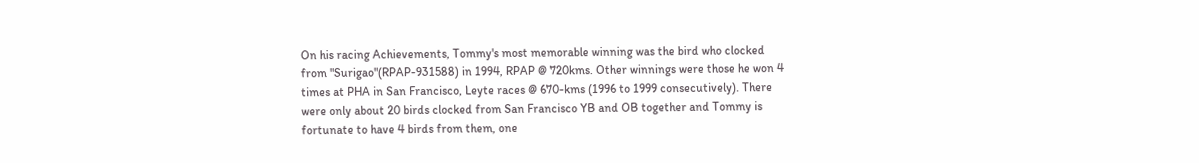On his racing Achievements, Tommy's most memorable winning was the bird who clocked from "Surigao"(RPAP-931588) in 1994, RPAP @ 720kms. Other winnings were those he won 4 times at PHA in San Francisco, Leyte races @ 670-kms (1996 to 1999 consecutively). There were only about 20 birds clocked from San Francisco YB and OB together and Tommy is fortunate to have 4 birds from them, one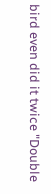bird even did it twice "Double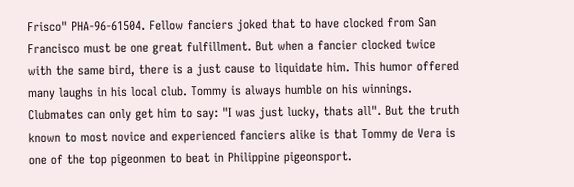Frisco" PHA-96-61504. Fellow fanciers joked that to have clocked from San Francisco must be one great fulfillment. But when a fancier clocked twice with the same bird, there is a just cause to liquidate him. This humor offered many laughs in his local club. Tommy is always humble on his winnings. Clubmates can only get him to say: "I was just lucky, thats all". But the truth known to most novice and experienced fanciers alike is that Tommy de Vera is one of the top pigeonmen to beat in Philippine pigeonsport.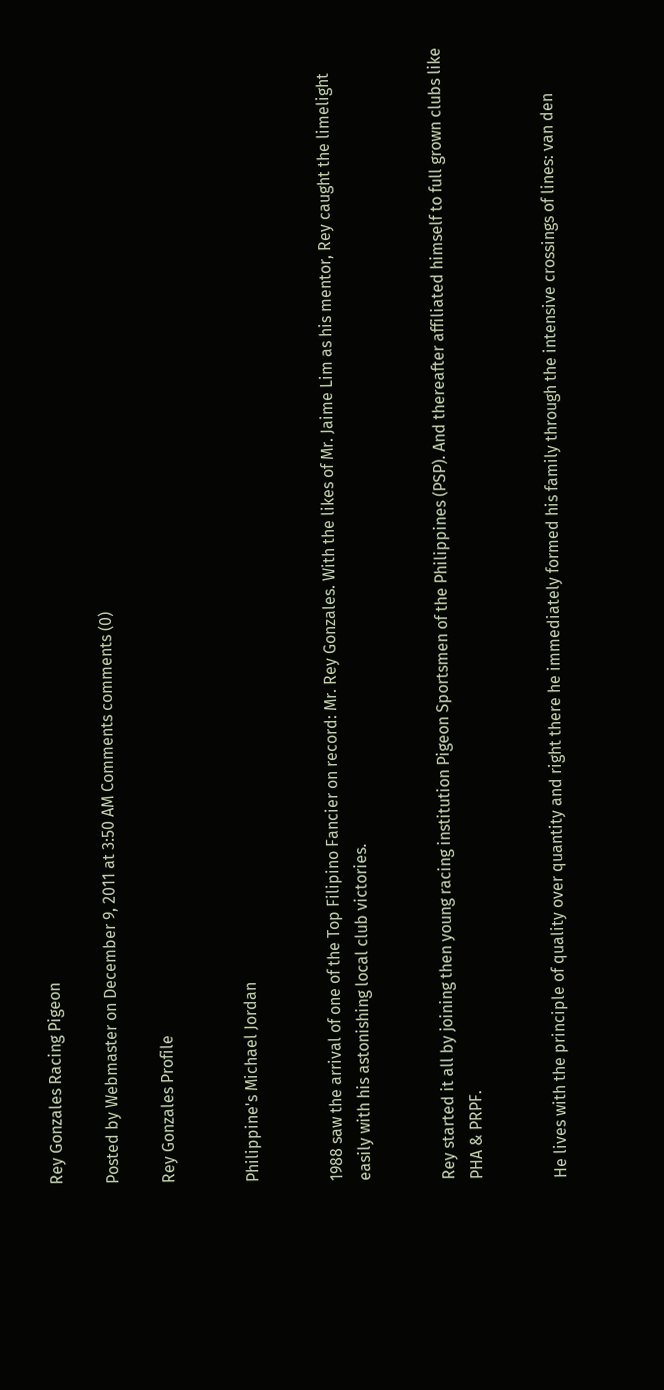Rey Gonzales Racing Pigeon

Posted by Webmaster on December 9, 2011 at 3:50 AM Comments comments (0)

Rey Gonzales Profile


Philippine's Michael Jordan


1988 saw the arrival of one of the Top Filipino Fancier on record: Mr. Rey Gonzales. With the likes of Mr. Jaime Lim as his mentor, Rey caught the limelight easily with his astonishing local club victories.


Rey started it all by joining then young racing institution Pigeon Sportsmen of the Philippines (PSP). And thereafter affiliated himself to full grown clubs like PHA & PRPF.


He lives with the principle of quality over quantity and right there he immediately formed his family through the intensive crossings of lines: van den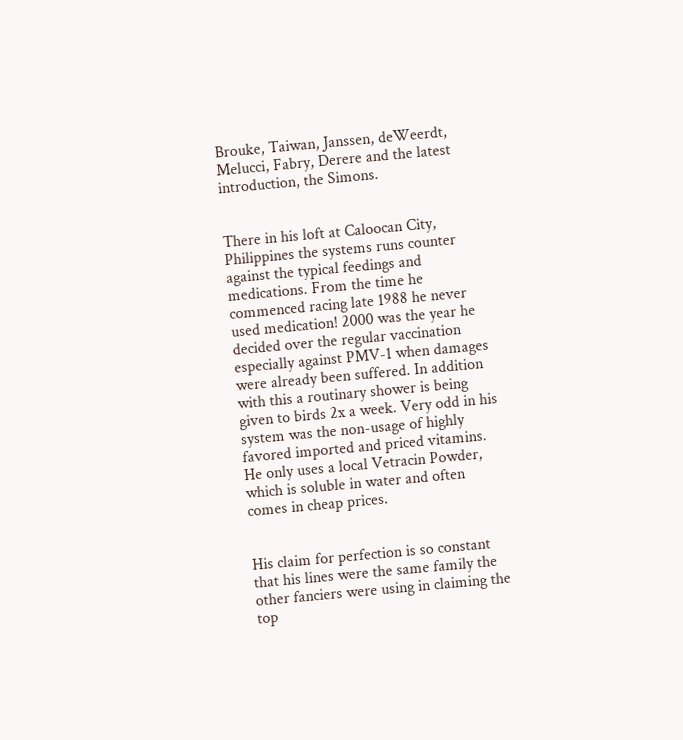Brouke, Taiwan, Janssen, deWeerdt, Melucci, Fabry, Derere and the latest introduction, the Simons.


There in his loft at Caloocan City, Philippines the systems runs counter against the typical feedings and medications. From the time he commenced racing late 1988 he never used medication! 2000 was the year he decided over the regular vaccination especially against PMV-1 when damages were already been suffered. In addition with this a routinary shower is being given to birds 2x a week. Very odd in his system was the non-usage of highly favored imported and priced vitamins. He only uses a local Vetracin Powder, which is soluble in water and often comes in cheap prices.


His claim for perfection is so constant that his lines were the same family the other fanciers were using in claiming the top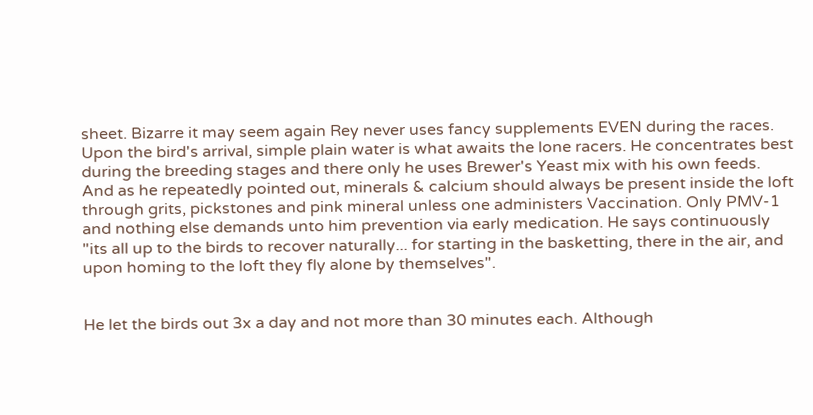sheet. Bizarre it may seem again Rey never uses fancy supplements EVEN during the races. Upon the bird's arrival, simple plain water is what awaits the lone racers. He concentrates best during the breeding stages and there only he uses Brewer's Yeast mix with his own feeds. And as he repeatedly pointed out, minerals & calcium should always be present inside the loft through grits, pickstones and pink mineral unless one administers Vaccination. Only PMV-1 and nothing else demands unto him prevention via early medication. He says continuously "its all up to the birds to recover naturally... for starting in the basketting, there in the air, and upon homing to the loft they fly alone by themselves".


He let the birds out 3x a day and not more than 30 minutes each. Although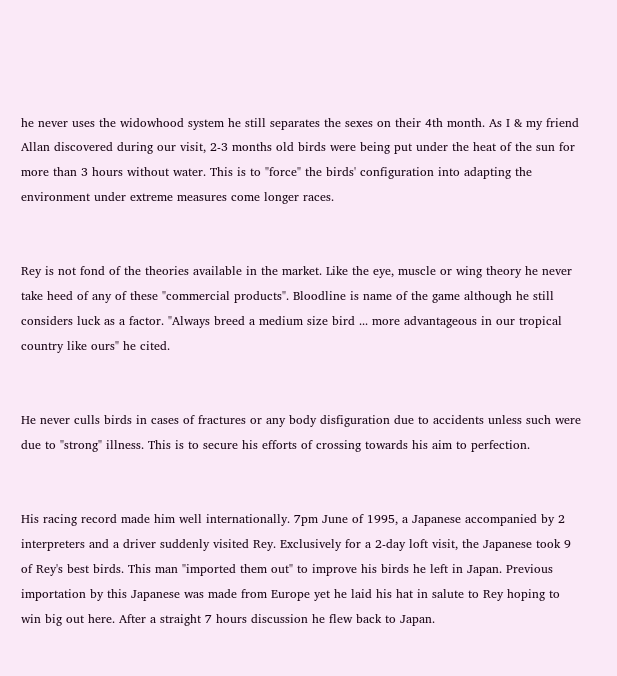he never uses the widowhood system he still separates the sexes on their 4th month. As I & my friend Allan discovered during our visit, 2-3 months old birds were being put under the heat of the sun for more than 3 hours without water. This is to "force" the birds' configuration into adapting the environment under extreme measures come longer races.


Rey is not fond of the theories available in the market. Like the eye, muscle or wing theory he never take heed of any of these "commercial products". Bloodline is name of the game although he still considers luck as a factor. "Always breed a medium size bird ... more advantageous in our tropical country like ours" he cited.


He never culls birds in cases of fractures or any body disfiguration due to accidents unless such were due to "strong" illness. This is to secure his efforts of crossing towards his aim to perfection.


His racing record made him well internationally. 7pm June of 1995, a Japanese accompanied by 2 interpreters and a driver suddenly visited Rey. Exclusively for a 2-day loft visit, the Japanese took 9 of Rey's best birds. This man "imported them out" to improve his birds he left in Japan. Previous importation by this Japanese was made from Europe yet he laid his hat in salute to Rey hoping to win big out here. After a straight 7 hours discussion he flew back to Japan.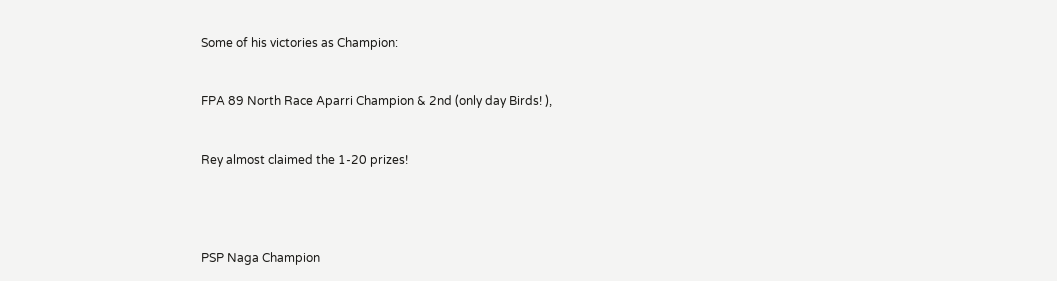Some of his victories as Champion:


FPA 89 North Race Aparri Champion & 2nd (only day Birds! ),


Rey almost claimed the 1-20 prizes!




PSP Naga Champion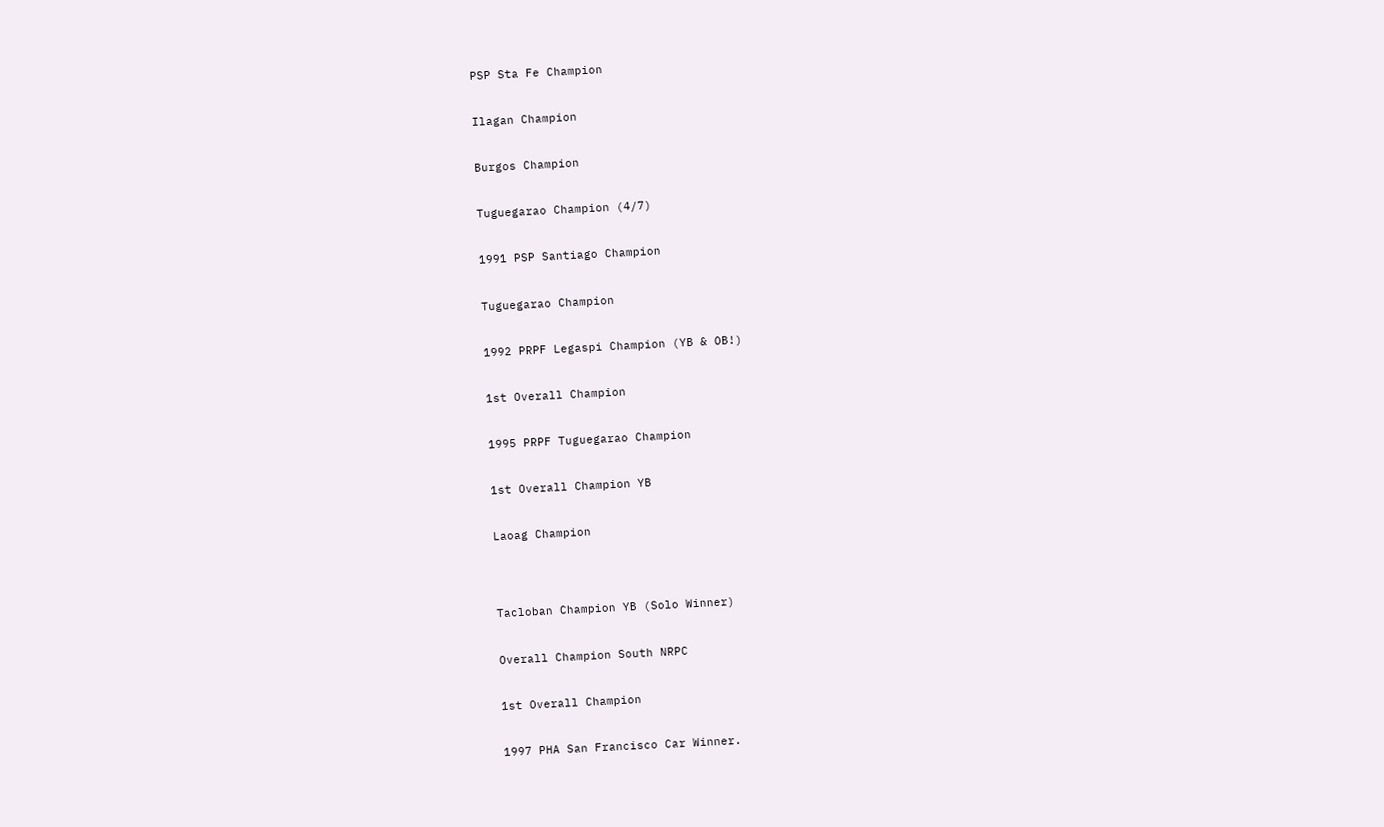PSP Sta Fe Champion


Ilagan Champion


Burgos Champion


Tuguegarao Champion (4/7)


1991 PSP Santiago Champion


Tuguegarao Champion


1992 PRPF Legaspi Champion (YB & OB!)


1st Overall Champion


1995 PRPF Tuguegarao Champion


1st Overall Champion YB


Laoag Champion




Tacloban Champion YB (Solo Winner)


Overall Champion South NRPC


1st Overall Champion


1997 PHA San Francisco Car Winner.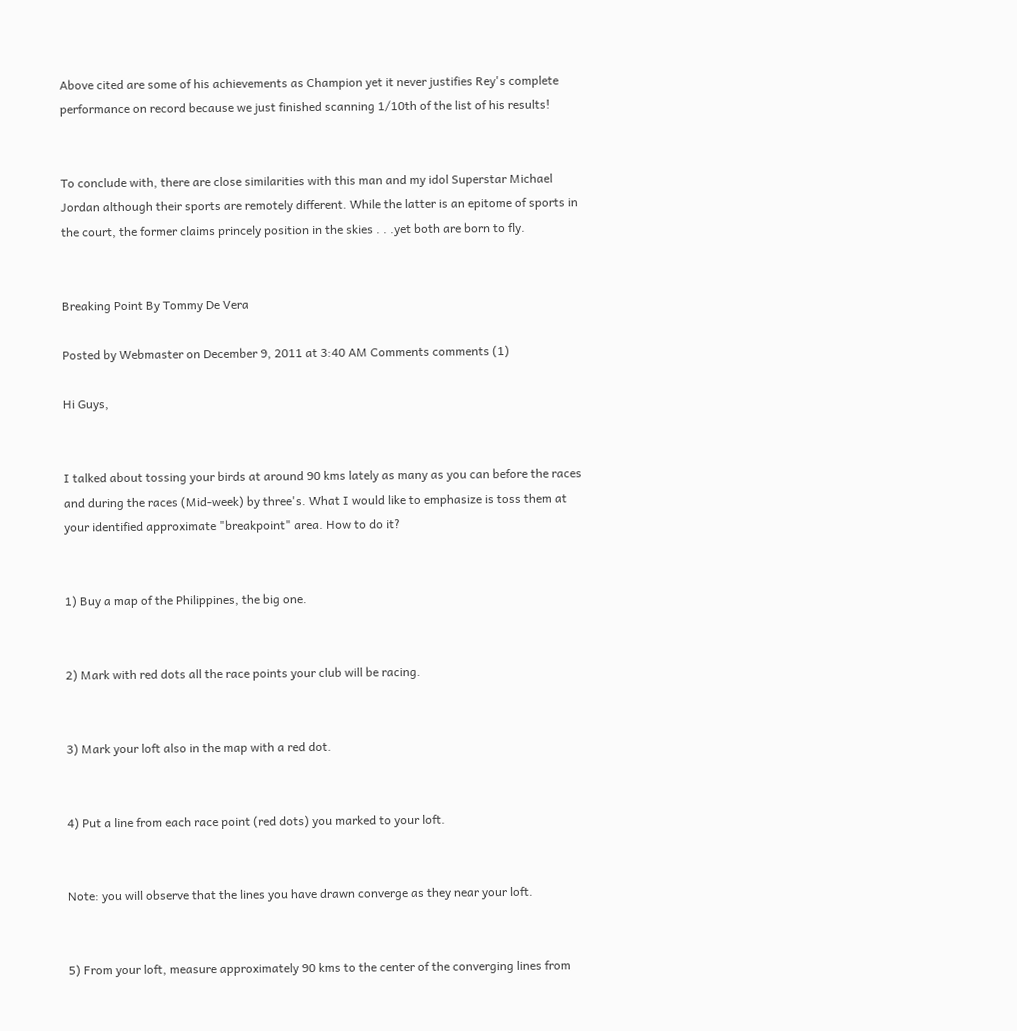Above cited are some of his achievements as Champion yet it never justifies Rey's complete performance on record because we just finished scanning 1/10th of the list of his results!


To conclude with, there are close similarities with this man and my idol Superstar Michael Jordan although their sports are remotely different. While the latter is an epitome of sports in the court, the former claims princely position in the skies . . .yet both are born to fly.


Breaking Point By Tommy De Vera

Posted by Webmaster on December 9, 2011 at 3:40 AM Comments comments (1)

Hi Guys,


I talked about tossing your birds at around 90 kms lately as many as you can before the races and during the races (Mid-week) by three's. What I would like to emphasize is toss them at your identified approximate "breakpoint" area. How to do it?


1) Buy a map of the Philippines, the big one.


2) Mark with red dots all the race points your club will be racing.


3) Mark your loft also in the map with a red dot.


4) Put a line from each race point (red dots) you marked to your loft.


Note: you will observe that the lines you have drawn converge as they near your loft.


5) From your loft, measure approximately 90 kms to the center of the converging lines from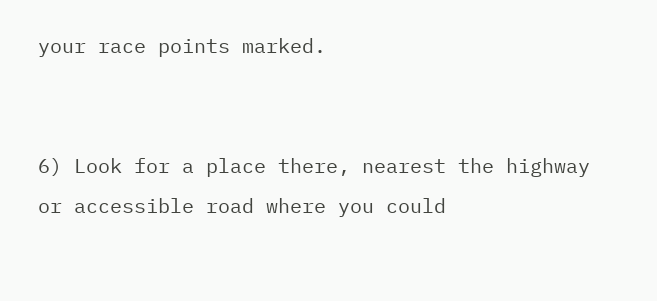your race points marked.


6) Look for a place there, nearest the highway or accessible road where you could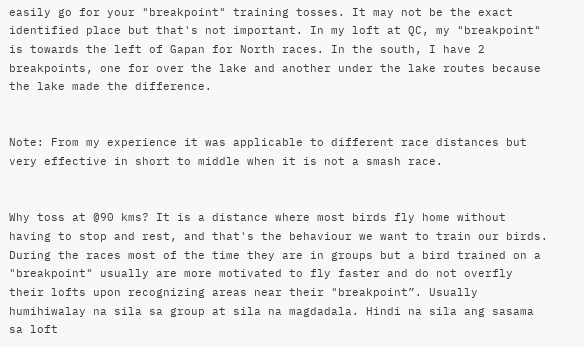easily go for your "breakpoint" training tosses. It may not be the exact identified place but that's not important. In my loft at QC, my "breakpoint" is towards the left of Gapan for North races. In the south, I have 2 breakpoints, one for over the lake and another under the lake routes because the lake made the difference.


Note: From my experience it was applicable to different race distances but very effective in short to middle when it is not a smash race.


Why toss at @90 kms? It is a distance where most birds fly home without having to stop and rest, and that's the behaviour we want to train our birds. During the races most of the time they are in groups but a bird trained on a "breakpoint" usually are more motivated to fly faster and do not overfly their lofts upon recognizing areas near their "breakpoint”. Usually humihiwalay na sila sa group at sila na magdadala. Hindi na sila ang sasama sa loft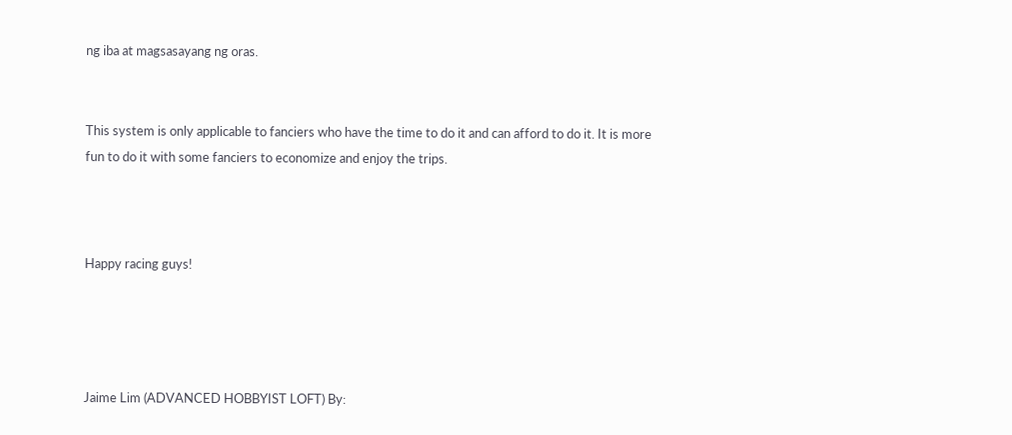ng iba at magsasayang ng oras.


This system is only applicable to fanciers who have the time to do it and can afford to do it. It is more fun to do it with some fanciers to economize and enjoy the trips.



Happy racing guys!




Jaime Lim (ADVANCED HOBBYIST LOFT) By: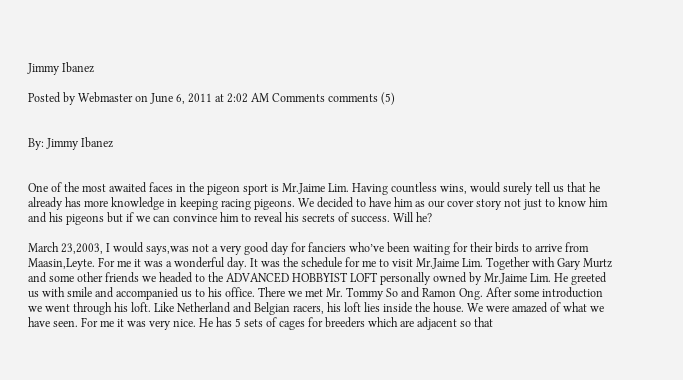Jimmy Ibanez

Posted by Webmaster on June 6, 2011 at 2:02 AM Comments comments (5)


By: Jimmy Ibanez


One of the most awaited faces in the pigeon sport is Mr.Jaime Lim. Having countless wins, would surely tell us that he already has more knowledge in keeping racing pigeons. We decided to have him as our cover story not just to know him and his pigeons but if we can convince him to reveal his secrets of success. Will he?

March 23,2003, I would says,was not a very good day for fanciers who’ve been waiting for their birds to arrive from Maasin,Leyte. For me it was a wonderful day. It was the schedule for me to visit Mr.Jaime Lim. Together with Gary Murtz and some other friends we headed to the ADVANCED HOBBYIST LOFT personally owned by Mr.Jaime Lim. He greeted us with smile and accompanied us to his office. There we met Mr. Tommy So and Ramon Ong. After some introduction we went through his loft. Like Netherland and Belgian racers, his loft lies inside the house. We were amazed of what we have seen. For me it was very nice. He has 5 sets of cages for breeders which are adjacent so that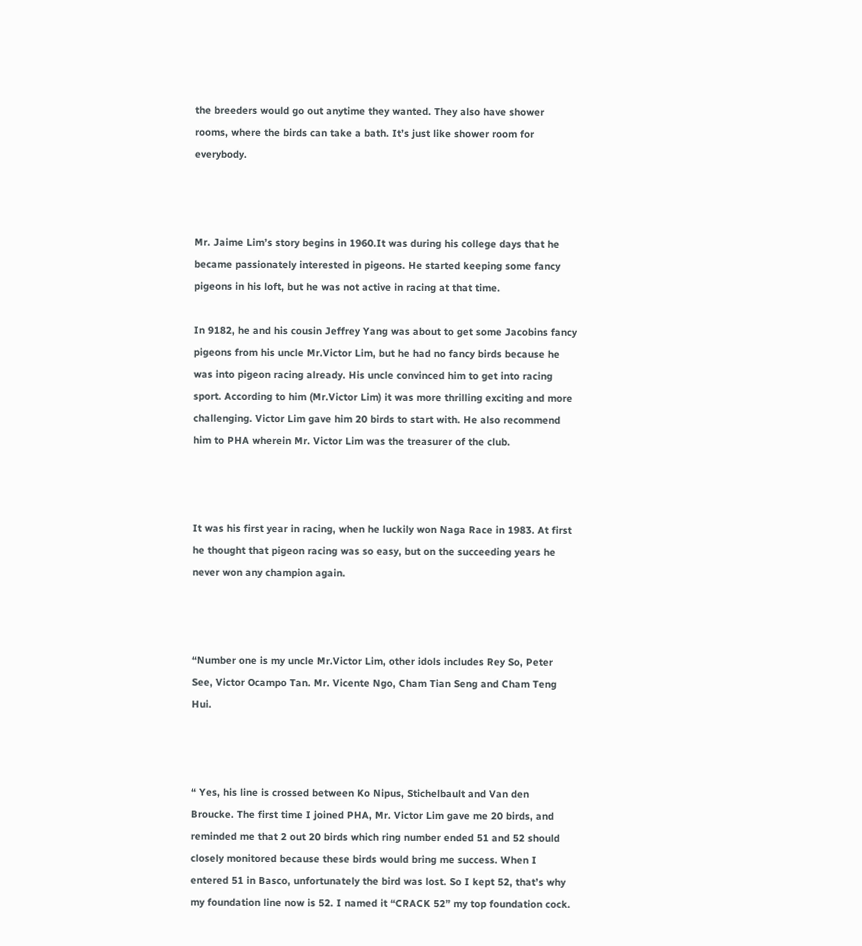the breeders would go out anytime they wanted. They also have shower rooms, where the birds can take a bath. It’s just like shower room for everybody.



Mr. Jaime Lim’s story begins in 1960.It was during his college days that he became passionately interested in pigeons. He started keeping some fancy pigeons in his loft, but he was not active in racing at that time.

In 9182, he and his cousin Jeffrey Yang was about to get some Jacobins fancy pigeons from his uncle Mr.Victor Lim, but he had no fancy birds because he was into pigeon racing already. His uncle convinced him to get into racing sport. According to him (Mr.Victor Lim) it was more thrilling exciting and more challenging. Victor Lim gave him 20 birds to start with. He also recommend him to PHA wherein Mr. Victor Lim was the treasurer of the club.



It was his first year in racing, when he luckily won Naga Race in 1983. At first he thought that pigeon racing was so easy, but on the succeeding years he never won any champion again.



“Number one is my uncle Mr.Victor Lim, other idols includes Rey So, Peter See, Victor Ocampo Tan. Mr. Vicente Ngo, Cham Tian Seng and Cham Teng Hui.



“ Yes, his line is crossed between Ko Nipus, Stichelbault and Van den Broucke. The first time I joined PHA, Mr. Victor Lim gave me 20 birds, and reminded me that 2 out 20 birds which ring number ended 51 and 52 should closely monitored because these birds would bring me success. When I entered 51 in Basco, unfortunately the bird was lost. So I kept 52, that’s why my foundation line now is 52. I named it “CRACK 52” my top foundation cock.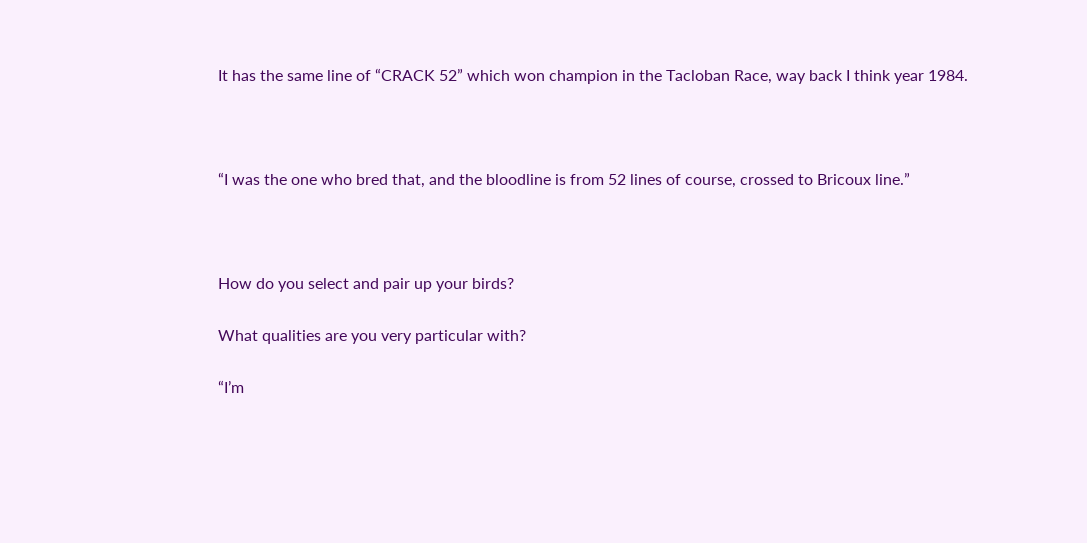It has the same line of “CRACK 52” which won champion in the Tacloban Race, way back I think year 1984.



“I was the one who bred that, and the bloodline is from 52 lines of course, crossed to Bricoux line.”



How do you select and pair up your birds?

What qualities are you very particular with?

“I’m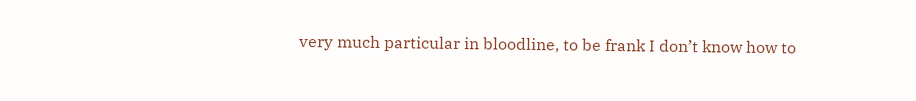very much particular in bloodline, to be frank I don’t know how to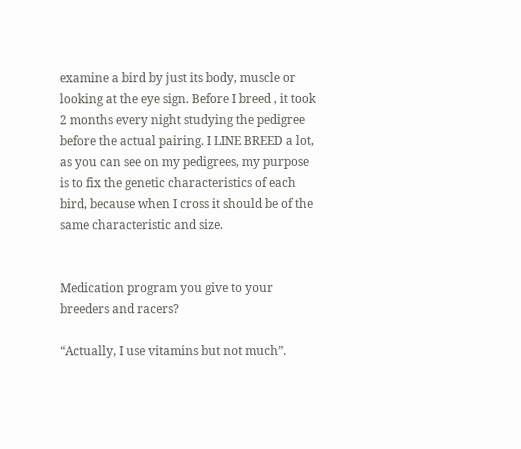examine a bird by just its body, muscle or looking at the eye sign. Before I breed , it took 2 months every night studying the pedigree before the actual pairing. I LINE BREED a lot, as you can see on my pedigrees, my purpose is to fix the genetic characteristics of each bird, because when I cross it should be of the same characteristic and size.


Medication program you give to your breeders and racers?

“Actually, I use vitamins but not much”.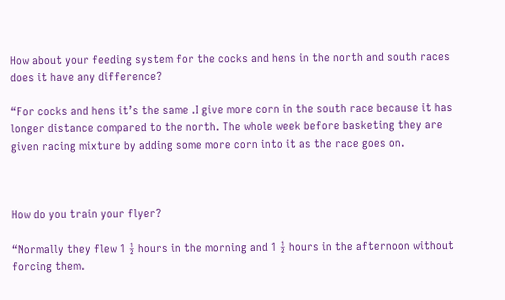How about your feeding system for the cocks and hens in the north and south races does it have any difference?

“For cocks and hens it’s the same .I give more corn in the south race because it has longer distance compared to the north. The whole week before basketing they are given racing mixture by adding some more corn into it as the race goes on.



How do you train your flyer?

“Normally they flew 1 ½ hours in the morning and 1 ½ hours in the afternoon without forcing them.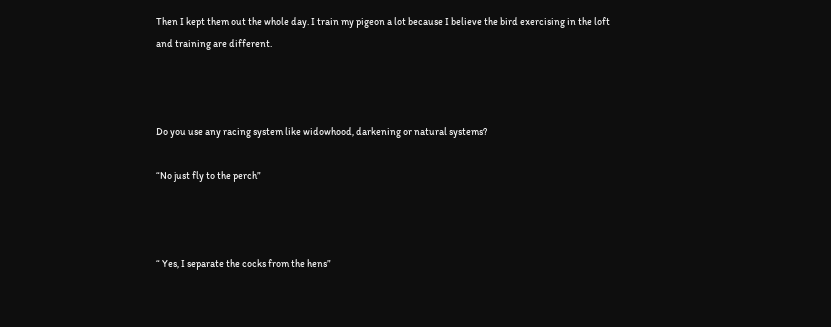Then I kept them out the whole day. I train my pigeon a lot because I believe the bird exercising in the loft and training are different.



Do you use any racing system like widowhood, darkening or natural systems?

“No just fly to the perch”



“ Yes, I separate the cocks from the hens”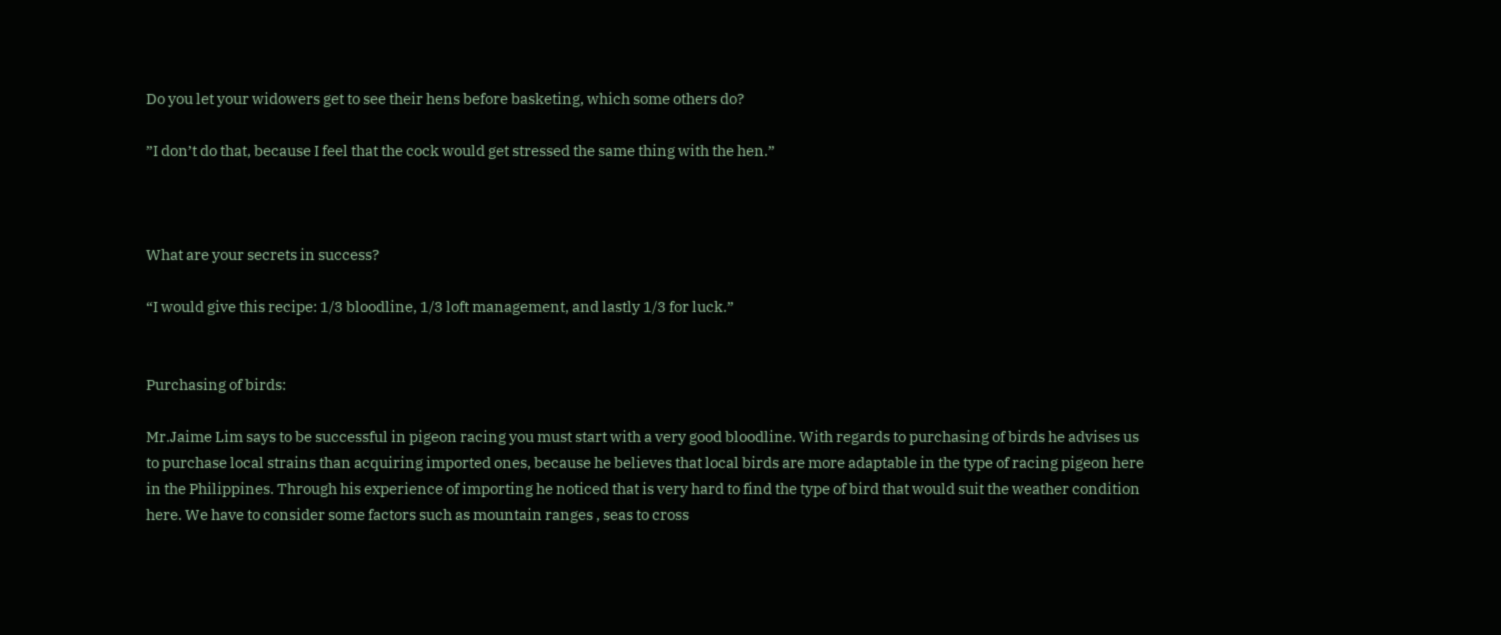Do you let your widowers get to see their hens before basketing, which some others do?

”I don’t do that, because I feel that the cock would get stressed the same thing with the hen.”



What are your secrets in success?

“I would give this recipe: 1/3 bloodline, 1/3 loft management, and lastly 1/3 for luck.”


Purchasing of birds:

Mr.Jaime Lim says to be successful in pigeon racing you must start with a very good bloodline. With regards to purchasing of birds he advises us to purchase local strains than acquiring imported ones, because he believes that local birds are more adaptable in the type of racing pigeon here in the Philippines. Through his experience of importing he noticed that is very hard to find the type of bird that would suit the weather condition here. We have to consider some factors such as mountain ranges , seas to cross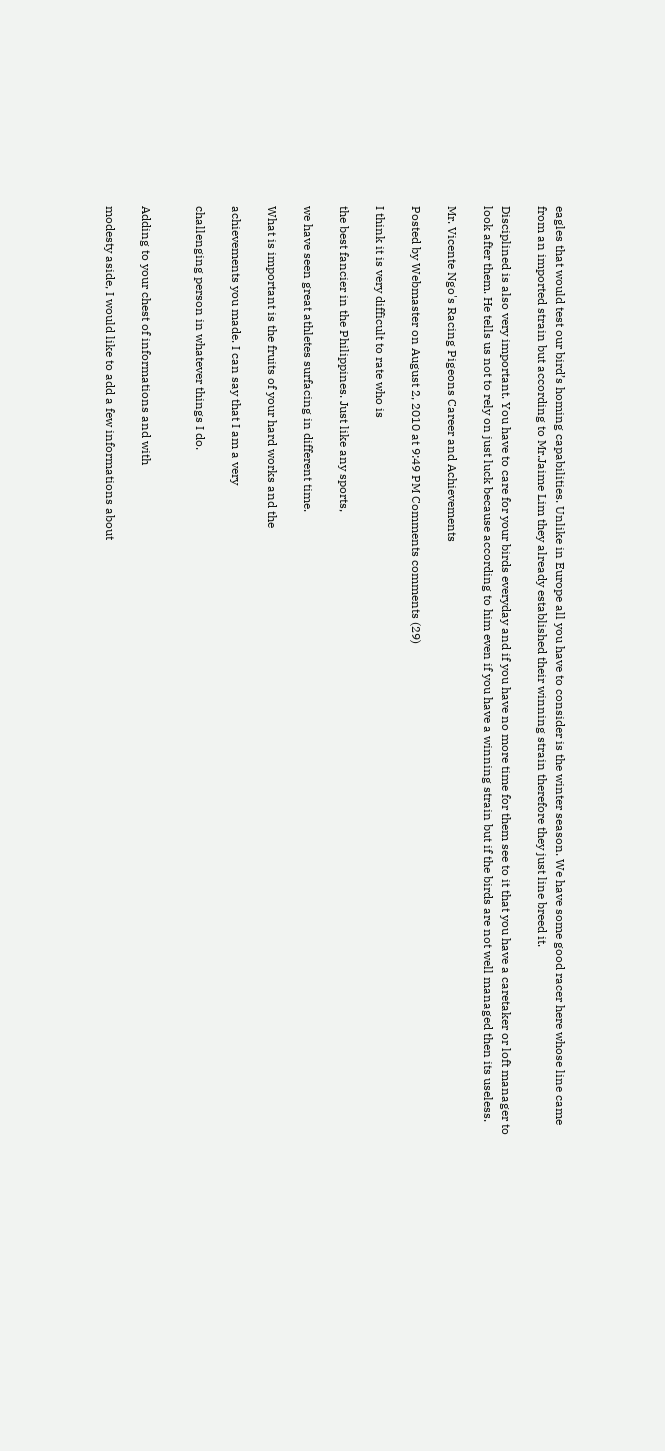eagles that would test our bird’s homing capabilities. Unlike in Europe all you have to consider is the winter season. We have some good racer here whose line came from an imported strain but according to Mr.Jaime Lim they already established their winning strain therefore they just line breed it.

Disciplined is also very important. You have to care for your birds everyday and if you have no more time for them see to it that you have a caretaker or loft manager to look after them. He tells us not to rely on just luck because according to him even if you have a winning strain but if the birds are not well managed then its useless.

Mr. Vicente Ngo's Racing Pigeons Career and Achievements

Posted by Webmaster on August 2, 2010 at 9:49 PM Comments comments (29)

I think it is very difficult to rate who is

the best fancier in the Philippines. Just like any sports,

we have seen great athletes surfacing in different time.

What is important is the fruits of your hard works and the

achievements you made. I can say that I am a very

challenging person in whatever things I do.


Adding to your chest of informations and with

modesty aside, I would like to add a few informations about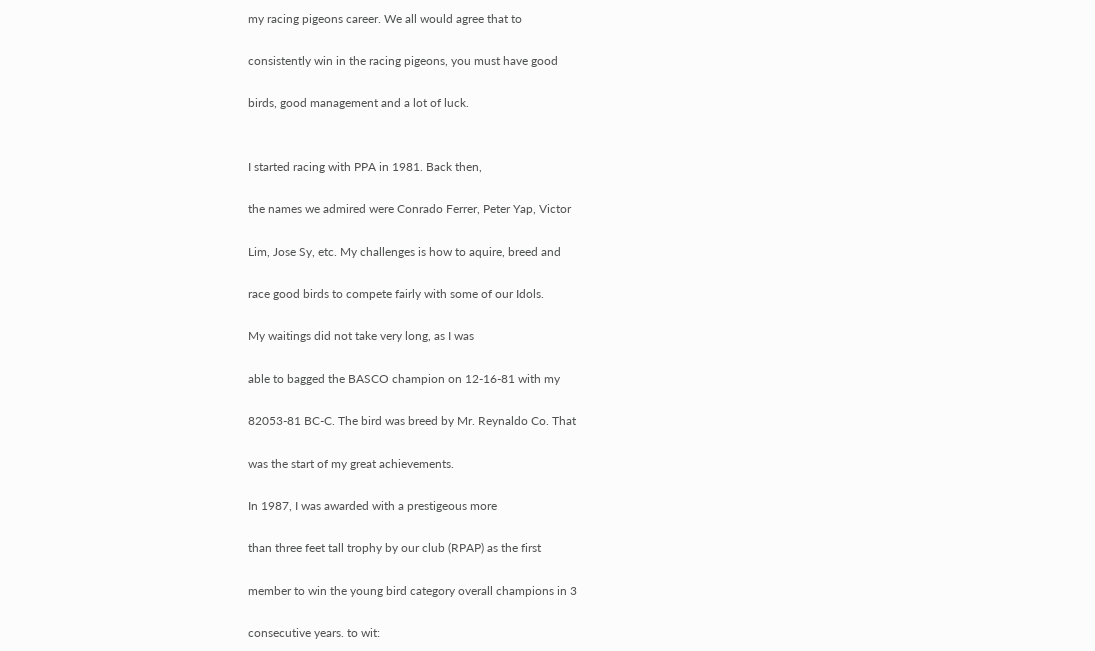my racing pigeons career. We all would agree that to

consistently win in the racing pigeons, you must have good

birds, good management and a lot of luck.


I started racing with PPA in 1981. Back then,

the names we admired were Conrado Ferrer, Peter Yap, Victor

Lim, Jose Sy, etc. My challenges is how to aquire, breed and

race good birds to compete fairly with some of our Idols.

My waitings did not take very long, as I was

able to bagged the BASCO champion on 12-16-81 with my

82053-81 BC-C. The bird was breed by Mr. Reynaldo Co. That

was the start of my great achievements.

In 1987, I was awarded with a prestigeous more

than three feet tall trophy by our club (RPAP) as the first

member to win the young bird category overall champions in 3

consecutive years. to wit: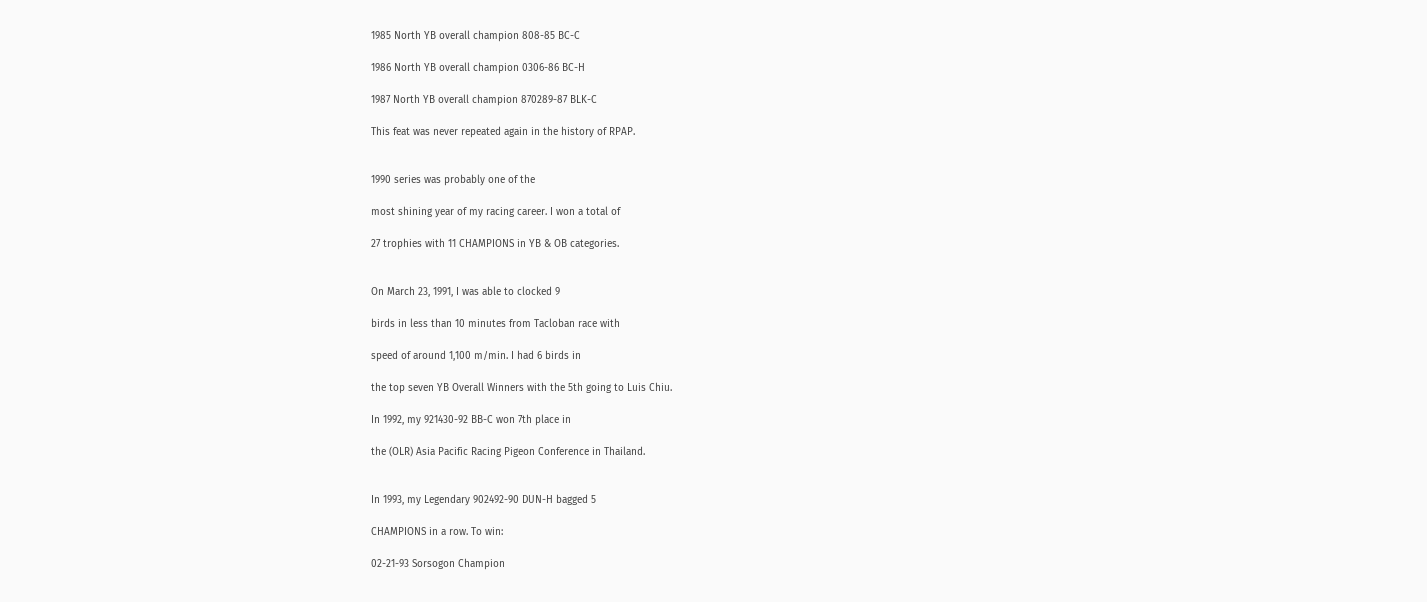1985 North YB overall champion 808-85 BC-C

1986 North YB overall champion 0306-86 BC-H

1987 North YB overall champion 870289-87 BLK-C

This feat was never repeated again in the history of RPAP.


1990 series was probably one of the

most shining year of my racing career. I won a total of

27 trophies with 11 CHAMPIONS in YB & OB categories.


On March 23, 1991, I was able to clocked 9

birds in less than 10 minutes from Tacloban race with

speed of around 1,100 m/min. I had 6 birds in

the top seven YB Overall Winners with the 5th going to Luis Chiu.

In 1992, my 921430-92 BB-C won 7th place in

the (OLR) Asia Pacific Racing Pigeon Conference in Thailand.


In 1993, my Legendary 902492-90 DUN-H bagged 5

CHAMPIONS in a row. To win:

02-21-93 Sorsogon Champion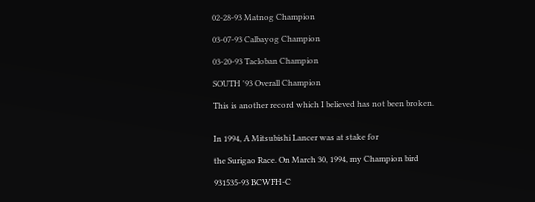02-28-93 Matnog Champion

03-07-93 Calbayog Champion

03-20-93 Tacloban Champion

SOUTH '93 Overall Champion

This is another record which I believed has not been broken.


In 1994, A Mitsubishi Lancer was at stake for

the Surigao Race. On March 30, 1994, my Champion bird

931535-93 BCWFH-C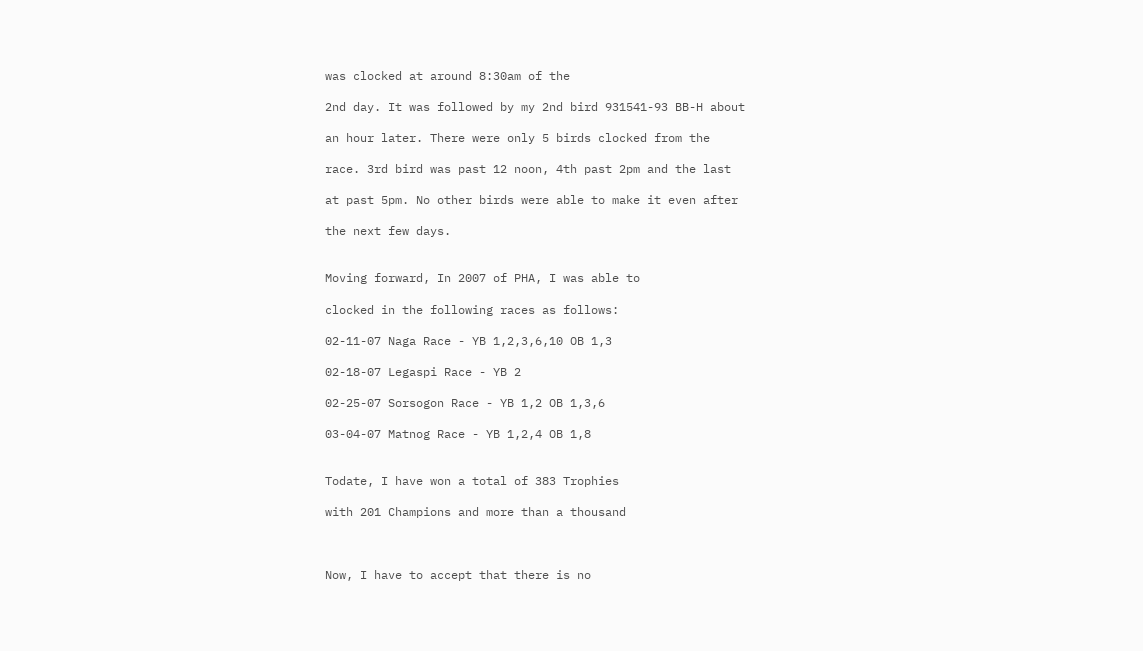was clocked at around 8:30am of the

2nd day. It was followed by my 2nd bird 931541-93 BB-H about

an hour later. There were only 5 birds clocked from the

race. 3rd bird was past 12 noon, 4th past 2pm and the last

at past 5pm. No other birds were able to make it even after

the next few days.


Moving forward, In 2007 of PHA, I was able to

clocked in the following races as follows:

02-11-07 Naga Race - YB 1,2,3,6,10 OB 1,3

02-18-07 Legaspi Race - YB 2

02-25-07 Sorsogon Race - YB 1,2 OB 1,3,6

03-04-07 Matnog Race - YB 1,2,4 OB 1,8


Todate, I have won a total of 383 Trophies

with 201 Champions and more than a thousand



Now, I have to accept that there is no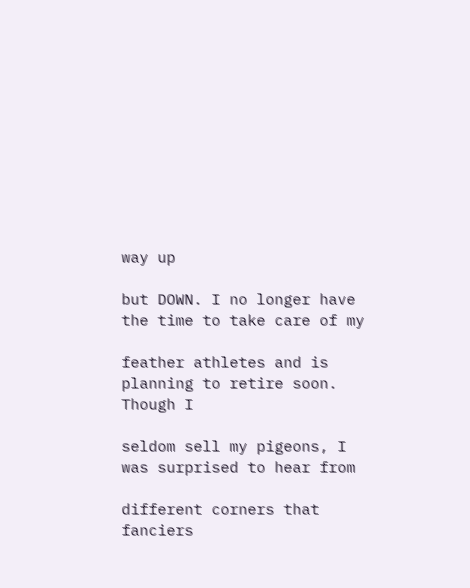way up

but DOWN. I no longer have the time to take care of my

feather athletes and is planning to retire soon. Though I

seldom sell my pigeons, I was surprised to hear from

different corners that fanciers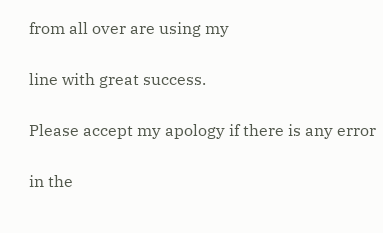from all over are using my

line with great success.

Please accept my apology if there is any error

in the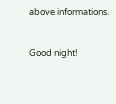above informations.


Good night!